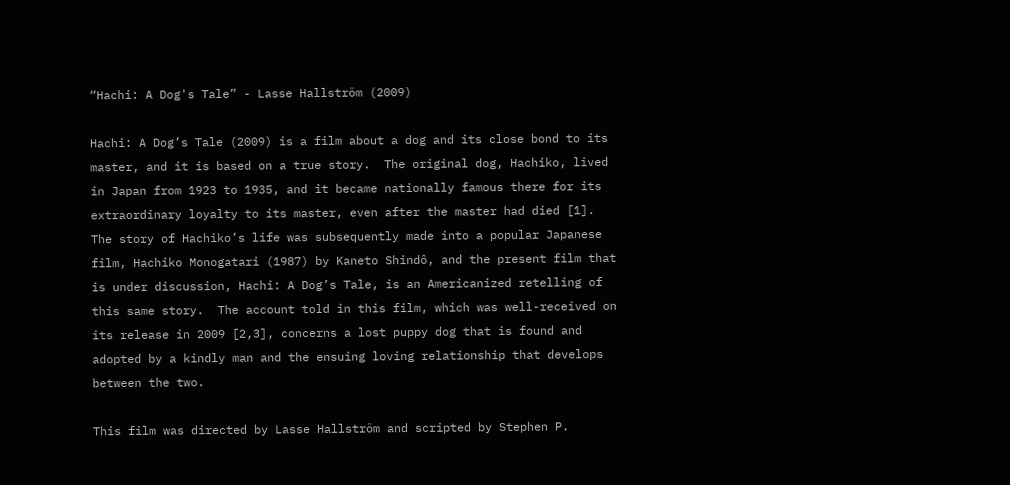“Hachi: A Dog's Tale” - Lasse Hallström (2009)

Hachi: A Dog’s Tale (2009) is a film about a dog and its close bond to its master, and it is based on a true story.  The original dog, Hachiko, lived in Japan from 1923 to 1935, and it became nationally famous there for its extraordinary loyalty to its master, even after the master had died [1].  The story of Hachiko’s life was subsequently made into a popular Japanese film, Hachiko Monogatari (1987) by Kaneto Shindô, and the present film that is under discussion, Hachi: A Dog’s Tale, is an Americanized retelling of this same story.  The account told in this film, which was well-received on its release in 2009 [2,3], concerns a lost puppy dog that is found and adopted by a kindly man and the ensuing loving relationship that develops between the two.

This film was directed by Lasse Hallström and scripted by Stephen P.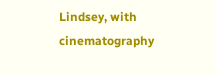Lindsey, with cinematography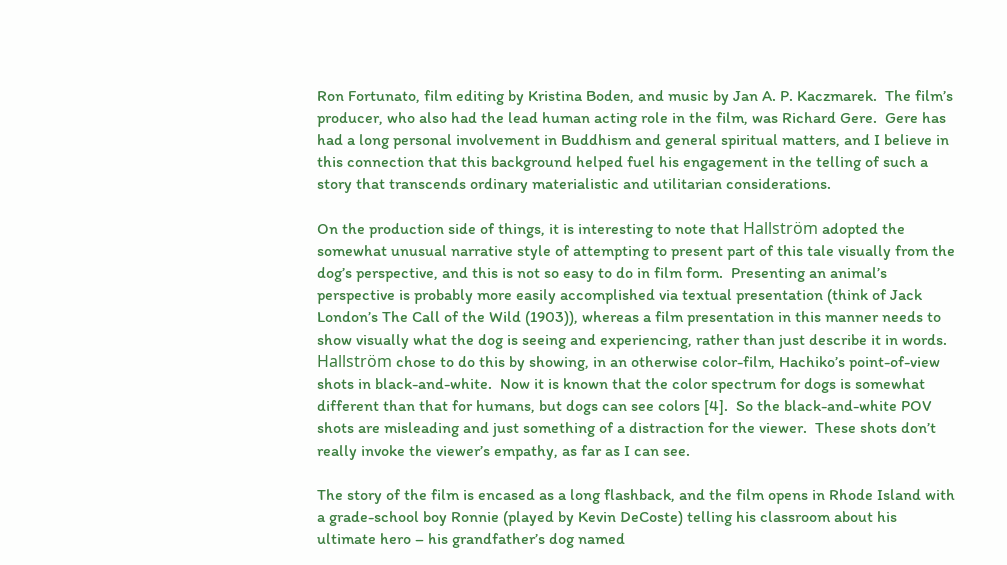Ron Fortunato, film editing by Kristina Boden, and music by Jan A. P. Kaczmarek.  The film’s producer, who also had the lead human acting role in the film, was Richard Gere.  Gere has had a long personal involvement in Buddhism and general spiritual matters, and I believe in this connection that this background helped fuel his engagement in the telling of such a story that transcends ordinary materialistic and utilitarian considerations.

On the production side of things, it is interesting to note that Hallström adopted the somewhat unusual narrative style of attempting to present part of this tale visually from the dog’s perspective, and this is not so easy to do in film form.  Presenting an animal’s perspective is probably more easily accomplished via textual presentation (think of Jack London’s The Call of the Wild (1903)), whereas a film presentation in this manner needs to show visually what the dog is seeing and experiencing, rather than just describe it in words.  Hallström chose to do this by showing, in an otherwise color-film, Hachiko’s point-of-view shots in black-and-white.  Now it is known that the color spectrum for dogs is somewhat different than that for humans, but dogs can see colors [4].  So the black-and-white POV shots are misleading and just something of a distraction for the viewer.  These shots don’t really invoke the viewer’s empathy, as far as I can see.

The story of the film is encased as a long flashback, and the film opens in Rhode Island with a grade-school boy Ronnie (played by Kevin DeCoste) telling his classroom about his ultimate hero – his grandfather’s dog named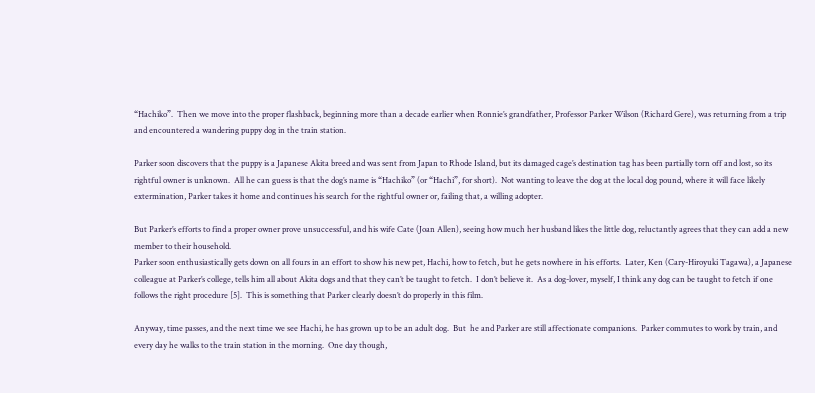“Hachiko”.  Then we move into the proper flashback, beginning more than a decade earlier when Ronnie’s grandfather, Professor Parker Wilson (Richard Gere), was returning from a trip and encountered a wandering puppy dog in the train station.

Parker soon discovers that the puppy is a Japanese Akita breed and was sent from Japan to Rhode Island, but its damaged cage’s destination tag has been partially torn off and lost, so its rightful owner is unknown.  All he can guess is that the dog’s name is “Hachiko” (or “Hachi”, for short).  Not wanting to leave the dog at the local dog pound, where it will face likely extermination, Parker takes it home and continues his search for the rightful owner or, failing that, a willing adopter.

But Parker’s efforts to find a proper owner prove unsuccessful, and his wife Cate (Joan Allen), seeing how much her husband likes the little dog, reluctantly agrees that they can add a new member to their household.
Parker soon enthusiastically gets down on all fours in an effort to show his new pet, Hachi, how to fetch, but he gets nowhere in his efforts.  Later, Ken (Cary-Hiroyuki Tagawa), a Japanese colleague at Parker’s college, tells him all about Akita dogs and that they can’t be taught to fetch.  I don’t believe it.  As a dog-lover, myself, I think any dog can be taught to fetch if one follows the right procedure [5].  This is something that Parker clearly doesn’t do properly in this film.

Anyway, time passes, and the next time we see Hachi, he has grown up to be an adult dog.  But  he and Parker are still affectionate companions.  Parker commutes to work by train, and every day he walks to the train station in the morning.  One day though,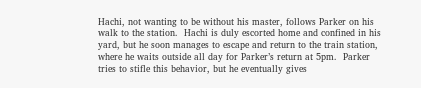Hachi, not wanting to be without his master, follows Parker on his walk to the station.  Hachi is duly escorted home and confined in his yard, but he soon manages to escape and return to the train station, where he waits outside all day for Parker’s return at 5pm.  Parker tries to stifle this behavior, but he eventually gives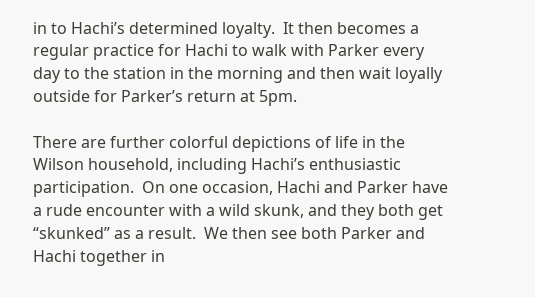in to Hachi’s determined loyalty.  It then becomes a regular practice for Hachi to walk with Parker every day to the station in the morning and then wait loyally outside for Parker’s return at 5pm.

There are further colorful depictions of life in the Wilson household, including Hachi’s enthusiastic participation.  On one occasion, Hachi and Parker have a rude encounter with a wild skunk, and they both get “skunked” as a result.  We then see both Parker and Hachi together in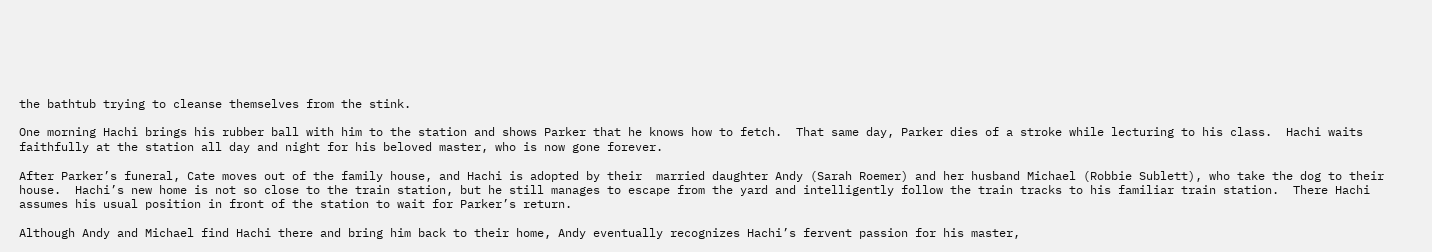the bathtub trying to cleanse themselves from the stink.

One morning Hachi brings his rubber ball with him to the station and shows Parker that he knows how to fetch.  That same day, Parker dies of a stroke while lecturing to his class.  Hachi waits faithfully at the station all day and night for his beloved master, who is now gone forever.

After Parker’s funeral, Cate moves out of the family house, and Hachi is adopted by their  married daughter Andy (Sarah Roemer) and her husband Michael (Robbie Sublett), who take the dog to their house.  Hachi’s new home is not so close to the train station, but he still manages to escape from the yard and intelligently follow the train tracks to his familiar train station.  There Hachi assumes his usual position in front of the station to wait for Parker’s return.

Although Andy and Michael find Hachi there and bring him back to their home, Andy eventually recognizes Hachi’s fervent passion for his master,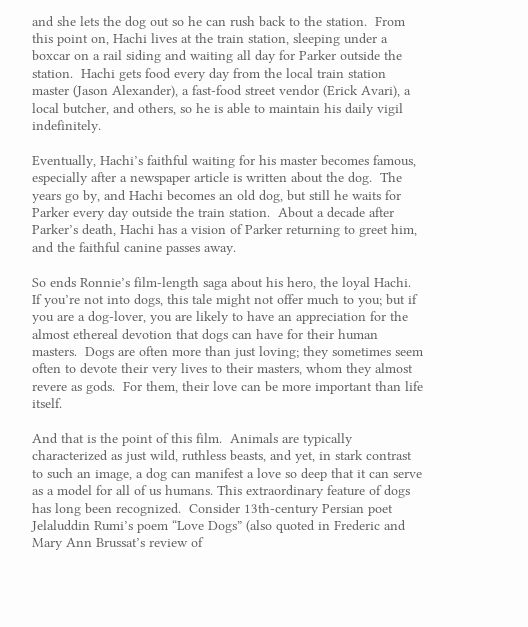and she lets the dog out so he can rush back to the station.  From this point on, Hachi lives at the train station, sleeping under a boxcar on a rail siding and waiting all day for Parker outside the station.  Hachi gets food every day from the local train station master (Jason Alexander), a fast-food street vendor (Erick Avari), a local butcher, and others, so he is able to maintain his daily vigil indefinitely.

Eventually, Hachi’s faithful waiting for his master becomes famous, especially after a newspaper article is written about the dog.  The years go by, and Hachi becomes an old dog, but still he waits for Parker every day outside the train station.  About a decade after Parker’s death, Hachi has a vision of Parker returning to greet him, and the faithful canine passes away.

So ends Ronnie’s film-length saga about his hero, the loyal Hachi.  If you’re not into dogs, this tale might not offer much to you; but if you are a dog-lover, you are likely to have an appreciation for the almost ethereal devotion that dogs can have for their human masters.  Dogs are often more than just loving; they sometimes seem often to devote their very lives to their masters, whom they almost revere as gods.  For them, their love can be more important than life itself.

And that is the point of this film.  Animals are typically characterized as just wild, ruthless beasts, and yet, in stark contrast to such an image, a dog can manifest a love so deep that it can serve as a model for all of us humans. This extraordinary feature of dogs has long been recognized.  Consider 13th-century Persian poet Jelaluddin Rumi’s poem “Love Dogs” (also quoted in Frederic and Mary Ann Brussat’s review of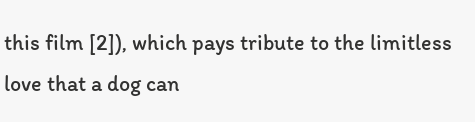this film [2]), which pays tribute to the limitless love that a dog can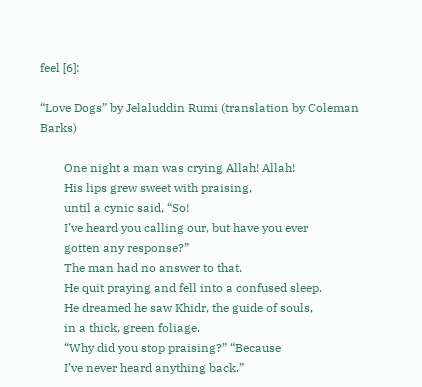feel [6]:

“Love Dogs” by Jelaluddin Rumi (translation by Coleman Barks)

        One night a man was crying Allah! Allah!
        His lips grew sweet with praising,
        until a cynic said, “So!
        I’ve heard you calling our, but have you ever
        gotten any response?”
        The man had no answer to that.
        He quit praying and fell into a confused sleep.
        He dreamed he saw Khidr, the guide of souls,
        in a thick, green foliage.
        “Why did you stop praising?” “Because
        I’ve never heard anything back.”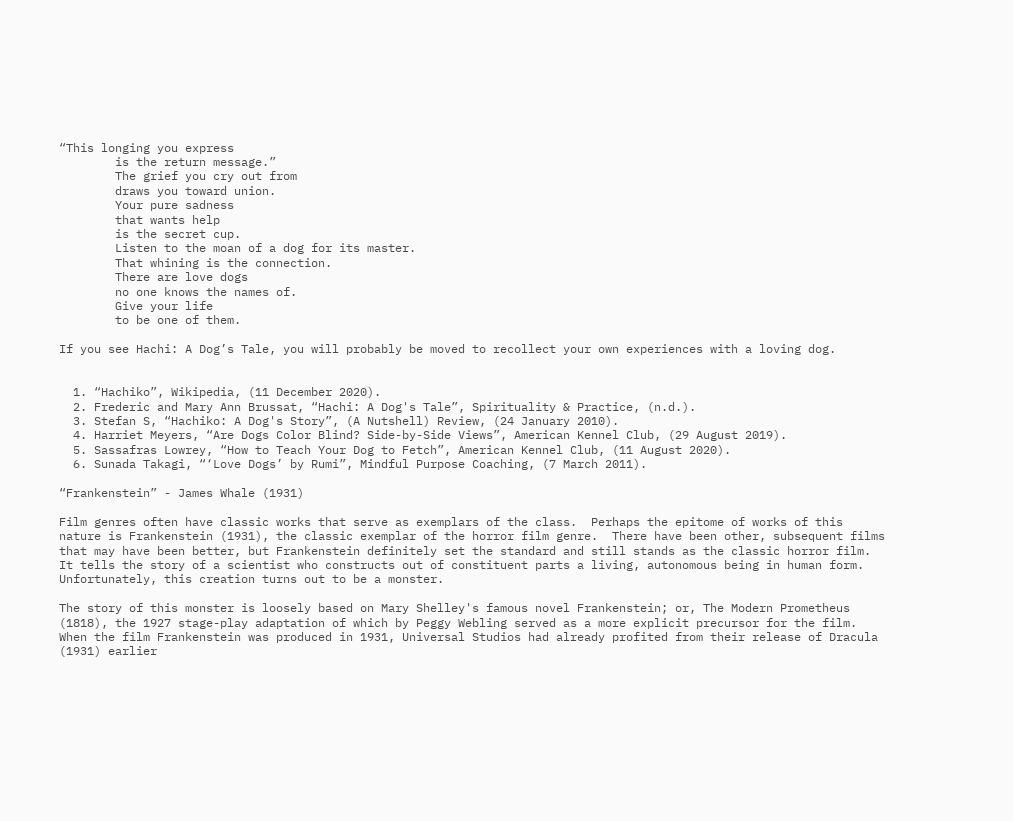“This longing you express
        is the return message.”
        The grief you cry out from
        draws you toward union.
        Your pure sadness
        that wants help
        is the secret cup.
        Listen to the moan of a dog for its master.
        That whining is the connection.
        There are love dogs
        no one knows the names of.
        Give your life
        to be one of them.

If you see Hachi: A Dog’s Tale, you will probably be moved to recollect your own experiences with a loving dog.


  1. “Hachiko”, Wikipedia, (11 December 2020).
  2. Frederic and Mary Ann Brussat, “Hachi: A Dog's Tale”, Spirituality & Practice, (n.d.).
  3. Stefan S, “Hachiko: A Dog's Story”, (A Nutshell) Review, (24 January 2010).
  4. Harriet Meyers, “Are Dogs Color Blind? Side-by-Side Views”, American Kennel Club, (29 August 2019).
  5. Sassafras Lowrey, “How to Teach Your Dog to Fetch”, American Kennel Club, (11 August 2020).
  6. Sunada Takagi, “‘Love Dogs’ by Rumi”, Mindful Purpose Coaching, (7 March 2011).

“Frankenstein” - James Whale (1931)

Film genres often have classic works that serve as exemplars of the class.  Perhaps the epitome of works of this nature is Frankenstein (1931), the classic exemplar of the horror film genre.  There have been other, subsequent films that may have been better, but Frankenstein definitely set the standard and still stands as the classic horror film.  It tells the story of a scientist who constructs out of constituent parts a living, autonomous being in human form.  Unfortunately, this creation turns out to be a monster.

The story of this monster is loosely based on Mary Shelley's famous novel Frankenstein; or, The Modern Prometheus (1818), the 1927 stage-play adaptation of which by Peggy Webling served as a more explicit precursor for the film.  When the film Frankenstein was produced in 1931, Universal Studios had already profited from their release of Dracula (1931) earlier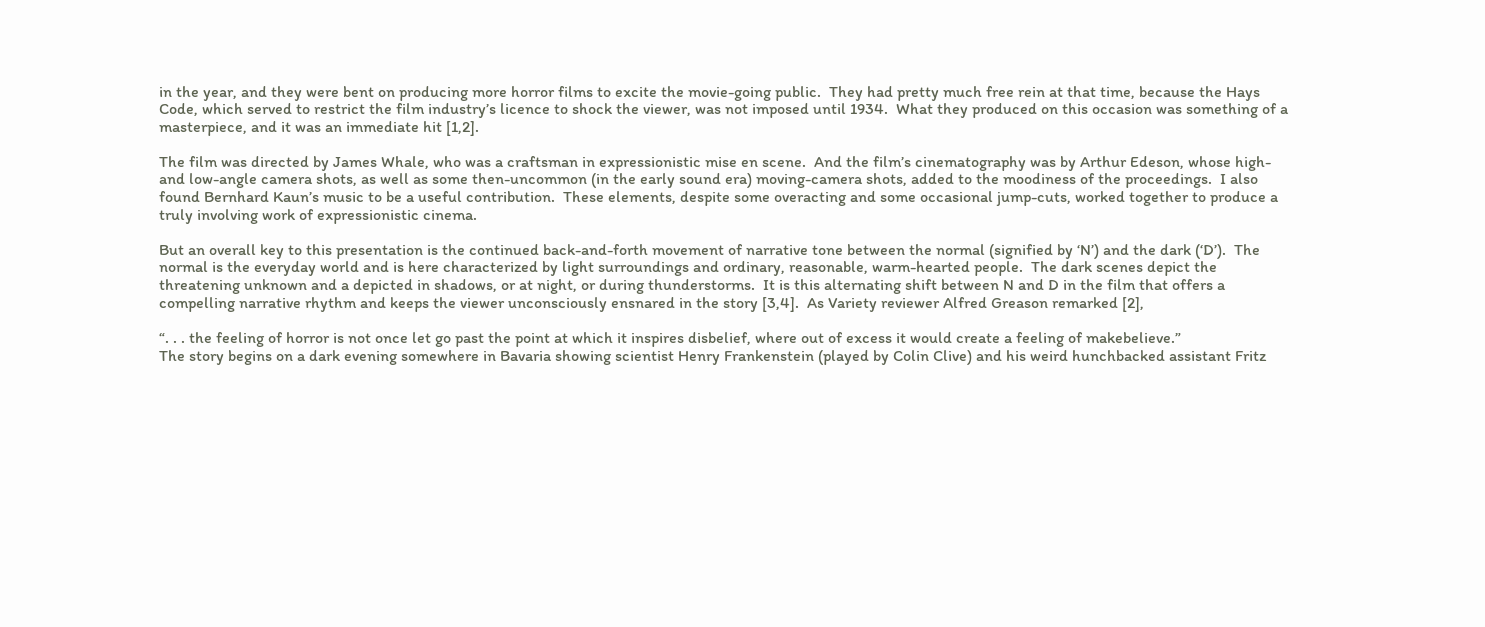in the year, and they were bent on producing more horror films to excite the movie-going public.  They had pretty much free rein at that time, because the Hays Code, which served to restrict the film industry’s licence to shock the viewer, was not imposed until 1934.  What they produced on this occasion was something of a masterpiece, and it was an immediate hit [1,2].

The film was directed by James Whale, who was a craftsman in expressionistic mise en scene.  And the film’s cinematography was by Arthur Edeson, whose high- and low-angle camera shots, as well as some then-uncommon (in the early sound era) moving-camera shots, added to the moodiness of the proceedings.  I also found Bernhard Kaun’s music to be a useful contribution.  These elements, despite some overacting and some occasional jump-cuts, worked together to produce a truly involving work of expressionistic cinema.

But an overall key to this presentation is the continued back-and-forth movement of narrative tone between the normal (signified by ‘N’) and the dark (‘D’).  The normal is the everyday world and is here characterized by light surroundings and ordinary, reasonable, warm-hearted people.  The dark scenes depict the threatening unknown and a depicted in shadows, or at night, or during thunderstorms.  It is this alternating shift between N and D in the film that offers a compelling narrative rhythm and keeps the viewer unconsciously ensnared in the story [3,4].  As Variety reviewer Alfred Greason remarked [2],

“. . . the feeling of horror is not once let go past the point at which it inspires disbelief, where out of excess it would create a feeling of makebelieve.”
The story begins on a dark evening somewhere in Bavaria showing scientist Henry Frankenstein (played by Colin Clive) and his weird hunchbacked assistant Fritz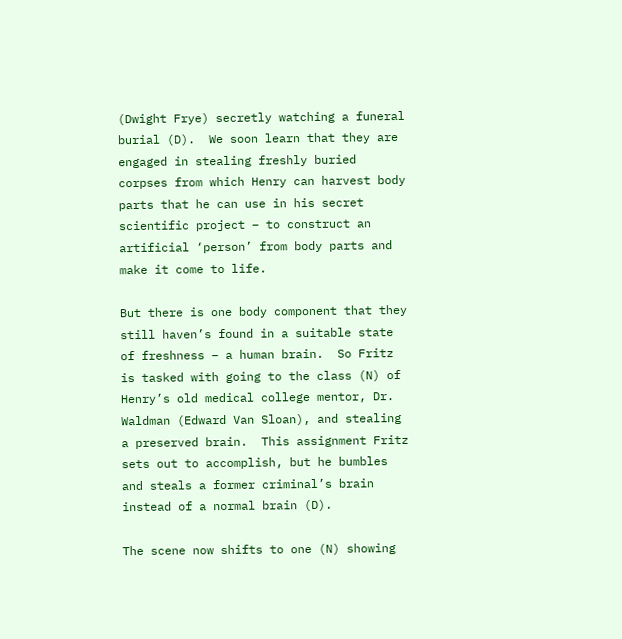(Dwight Frye) secretly watching a funeral burial (D).  We soon learn that they are engaged in stealing freshly buried corpses from which Henry can harvest body parts that he can use in his secret scientific project – to construct an artificial ‘person’ from body parts and make it come to life.

But there is one body component that they still haven’s found in a suitable state of freshness – a human brain.  So Fritz is tasked with going to the class (N) of Henry’s old medical college mentor, Dr. Waldman (Edward Van Sloan), and stealing a preserved brain.  This assignment Fritz sets out to accomplish, but he bumbles and steals a former criminal’s brain instead of a normal brain (D).

The scene now shifts to one (N) showing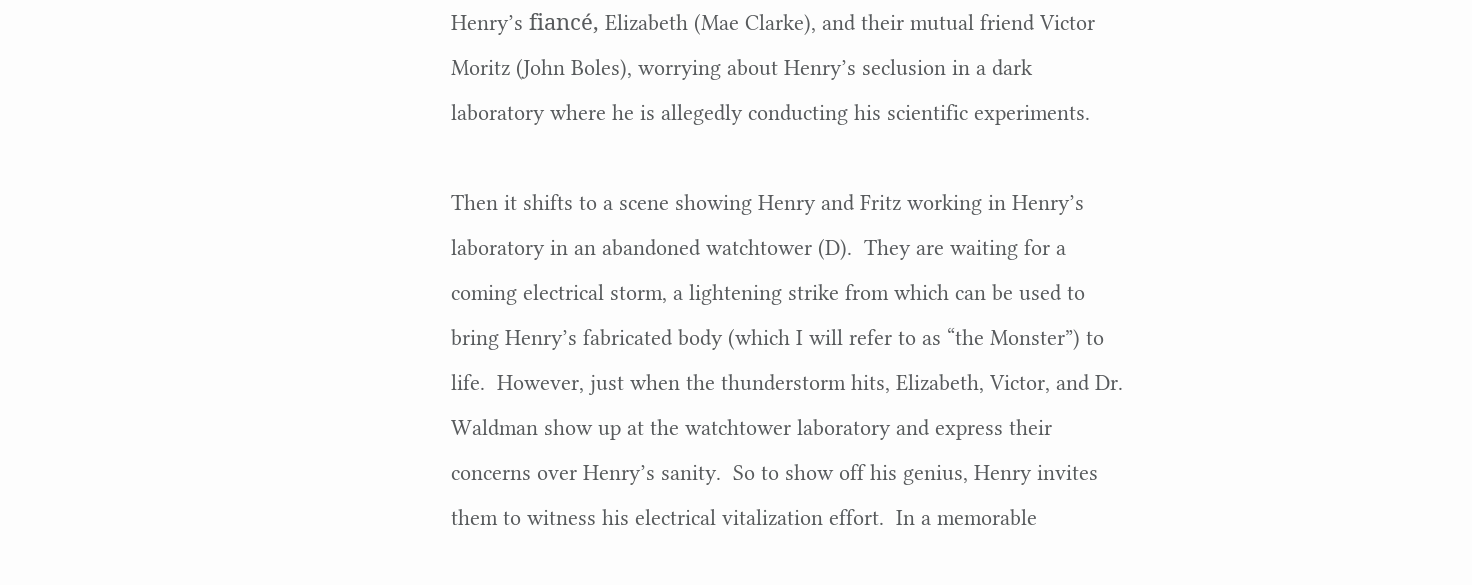Henry’s fiancé, Elizabeth (Mae Clarke), and their mutual friend Victor Moritz (John Boles), worrying about Henry’s seclusion in a dark laboratory where he is allegedly conducting his scientific experiments.

Then it shifts to a scene showing Henry and Fritz working in Henry’s laboratory in an abandoned watchtower (D).  They are waiting for a coming electrical storm, a lightening strike from which can be used to bring Henry’s fabricated body (which I will refer to as “the Monster”) to life.  However, just when the thunderstorm hits, Elizabeth, Victor, and Dr. Waldman show up at the watchtower laboratory and express their concerns over Henry’s sanity.  So to show off his genius, Henry invites them to witness his electrical vitalization effort.  In a memorable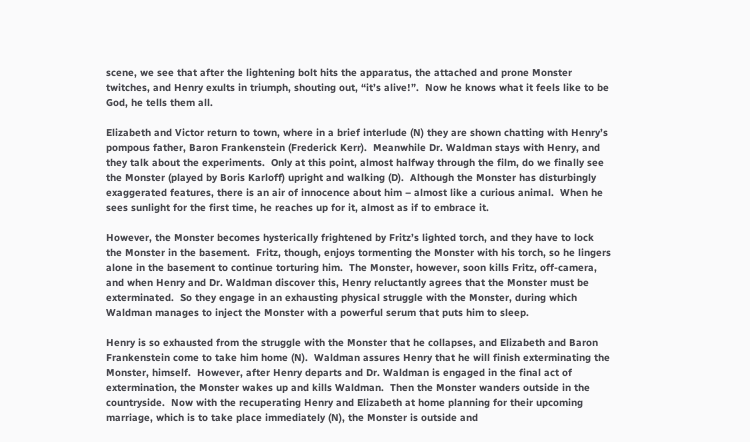scene, we see that after the lightening bolt hits the apparatus, the attached and prone Monster twitches, and Henry exults in triumph, shouting out, “it’s alive!”.  Now he knows what it feels like to be God, he tells them all.

Elizabeth and Victor return to town, where in a brief interlude (N) they are shown chatting with Henry’s pompous father, Baron Frankenstein (Frederick Kerr).  Meanwhile Dr. Waldman stays with Henry, and they talk about the experiments.  Only at this point, almost halfway through the film, do we finally see the Monster (played by Boris Karloff) upright and walking (D).  Although the Monster has disturbingly exaggerated features, there is an air of innocence about him – almost like a curious animal.  When he sees sunlight for the first time, he reaches up for it, almost as if to embrace it.

However, the Monster becomes hysterically frightened by Fritz’s lighted torch, and they have to lock the Monster in the basement.  Fritz, though, enjoys tormenting the Monster with his torch, so he lingers alone in the basement to continue torturing him.  The Monster, however, soon kills Fritz, off-camera, and when Henry and Dr. Waldman discover this, Henry reluctantly agrees that the Monster must be exterminated.  So they engage in an exhausting physical struggle with the Monster, during which Waldman manages to inject the Monster with a powerful serum that puts him to sleep.

Henry is so exhausted from the struggle with the Monster that he collapses, and Elizabeth and Baron Frankenstein come to take him home (N).  Waldman assures Henry that he will finish exterminating the Monster, himself.  However, after Henry departs and Dr. Waldman is engaged in the final act of extermination, the Monster wakes up and kills Waldman.  Then the Monster wanders outside in the countryside.  Now with the recuperating Henry and Elizabeth at home planning for their upcoming marriage, which is to take place immediately (N), the Monster is outside and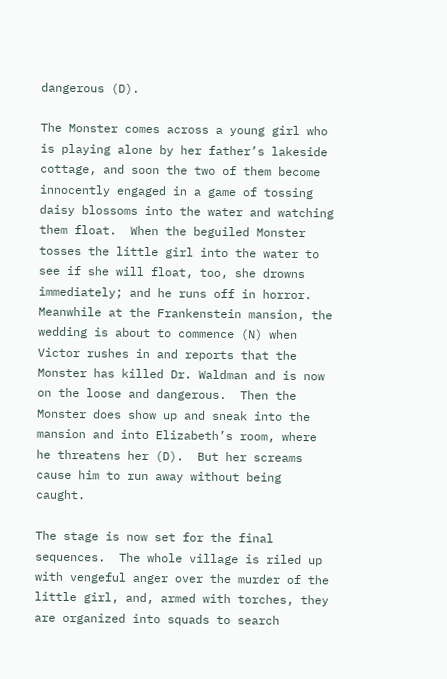dangerous (D).

The Monster comes across a young girl who is playing alone by her father’s lakeside cottage, and soon the two of them become innocently engaged in a game of tossing daisy blossoms into the water and watching them float.  When the beguiled Monster tosses the little girl into the water to see if she will float, too, she drowns immediately; and he runs off in horror.
Meanwhile at the Frankenstein mansion, the wedding is about to commence (N) when Victor rushes in and reports that the Monster has killed Dr. Waldman and is now on the loose and dangerous.  Then the Monster does show up and sneak into the mansion and into Elizabeth’s room, where he threatens her (D).  But her screams cause him to run away without being caught.

The stage is now set for the final sequences.  The whole village is riled up with vengeful anger over the murder of the little girl, and, armed with torches, they are organized into squads to search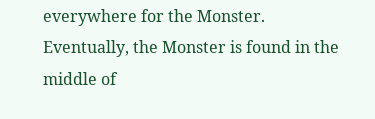everywhere for the Monster.  Eventually, the Monster is found in the middle of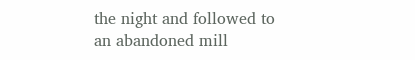the night and followed to an abandoned mill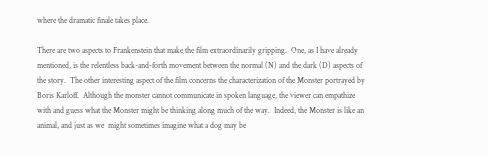where the dramatic finale takes place.

There are two aspects to Frankenstein that make the film extraordinarily gripping.  One, as I have already mentioned, is the relentless back-and-forth movement between the normal (N) and the dark (D) aspects of the story.  The other interesting aspect of the film concerns the characterization of the Monster portrayed by Boris Karloff.  Although the monster cannot communicate in spoken language, the viewer can empathize with and guess what the Monster might be thinking along much of the way.  Indeed, the Monster is like an animal, and just as we  might sometimes imagine what a dog may be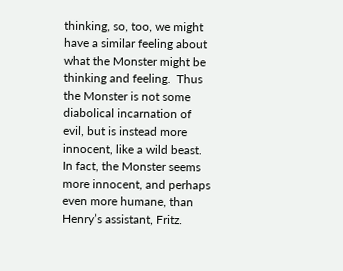thinking, so, too, we might have a similar feeling about what the Monster might be thinking and feeling.  Thus the Monster is not some diabolical incarnation of evil, but is instead more innocent, like a wild beast.  In fact, the Monster seems more innocent, and perhaps even more humane, than Henry’s assistant, Fritz.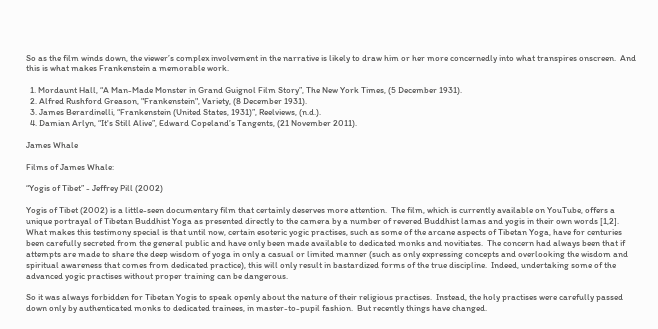So as the film winds down, the viewer’s complex involvement in the narrative is likely to draw him or her more concernedly into what transpires onscreen.  And this is what makes Frankenstein a memorable work.

  1. Mordaunt Hall, “A Man-Made Monster in Grand Guignol Film Story”, The New York Times, (5 December 1931).
  2. Alfred Rushford Greason, "Frankenstein", Variety, (8 December 1931).
  3. James Berardinelli, “Frankenstein (United States, 1931)”, Reelviews, (n.d.).
  4. Damian Arlyn, “It's Still Alive”, Edward Copeland’s Tangents, (21 November 2011).

James Whale

Films of James Whale:

“Yogis of Tibet” - Jeffrey Pill (2002)

Yogis of Tibet (2002) is a little-seen documentary film that certainly deserves more attention.  The film, which is currently available on YouTube, offers a unique portrayal of Tibetan Buddhist Yoga as presented directly to the camera by a number of revered Buddhist lamas and yogis in their own words [1,2].  What makes this testimony special is that until now, certain esoteric yogic practises, such as some of the arcane aspects of Tibetan Yoga, have for centuries been carefully secreted from the general public and have only been made available to dedicated monks and novitiates.  The concern had always been that if attempts are made to share the deep wisdom of yoga in only a casual or limited manner (such as only expressing concepts and overlooking the wisdom and spiritual awareness that comes from dedicated practice), this will only result in bastardized forms of the true discipline.  Indeed, undertaking some of the advanced yogic practises without proper training can be dangerous.

So it was always forbidden for Tibetan Yogis to speak openly about the nature of their religious practises.  Instead, the holy practises were carefully passed down only by authenticated monks to dedicated trainees, in master-to-pupil fashion.  But recently things have changed.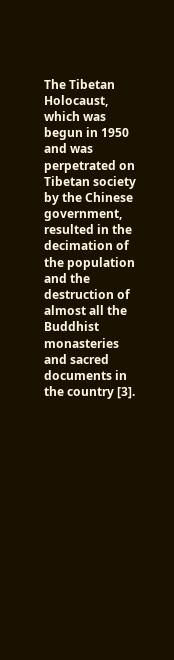The Tibetan Holocaust, which was begun in 1950 and was perpetrated on Tibetan society by the Chinese government, resulted in the decimation of the population and the destruction of almost all the Buddhist monasteries and sacred documents in the country [3].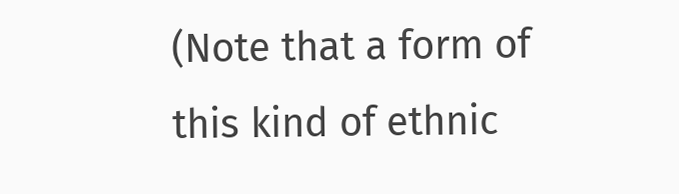(Note that a form of this kind of ethnic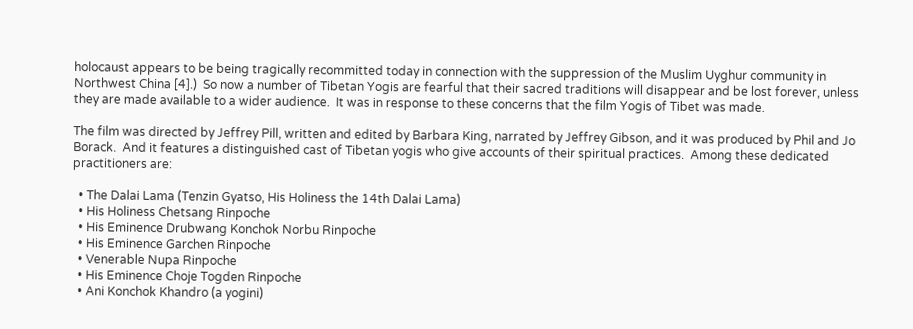holocaust appears to be being tragically recommitted today in connection with the suppression of the Muslim Uyghur community in Northwest China [4].)  So now a number of Tibetan Yogis are fearful that their sacred traditions will disappear and be lost forever, unless they are made available to a wider audience.  It was in response to these concerns that the film Yogis of Tibet was made.

The film was directed by Jeffrey Pill, written and edited by Barbara King, narrated by Jeffrey Gibson, and it was produced by Phil and Jo Borack.  And it features a distinguished cast of Tibetan yogis who give accounts of their spiritual practices.  Among these dedicated practitioners are:

  • The Dalai Lama (Tenzin Gyatso, His Holiness the 14th Dalai Lama)
  • His Holiness Chetsang Rinpoche
  • His Eminence Drubwang Konchok Norbu Rinpoche
  • His Eminence Garchen Rinpoche
  • Venerable Nupa Rinpoche
  • His Eminence Choje Togden Rinpoche
  • Ani Konchok Khandro (a yogini)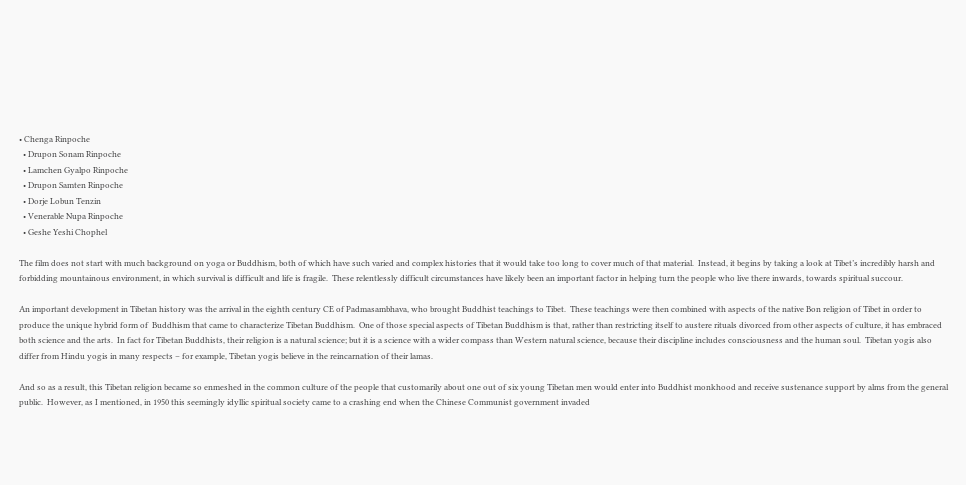• Chenga Rinpoche
  • Drupon Sonam Rinpoche
  • Lamchen Gyalpo Rinpoche
  • Drupon Samten Rinpoche
  • Dorje Lobun Tenzin
  • Venerable Nupa Rinpoche
  • Geshe Yeshi Chophel

The film does not start with much background on yoga or Buddhism, both of which have such varied and complex histories that it would take too long to cover much of that material.  Instead, it begins by taking a look at Tibet’s incredibly harsh and forbidding mountainous environment, in which survival is difficult and life is fragile.  These relentlessly difficult circumstances have likely been an important factor in helping turn the people who live there inwards, towards spiritual succour.

An important development in Tibetan history was the arrival in the eighth century CE of Padmasambhava, who brought Buddhist teachings to Tibet.  These teachings were then combined with aspects of the native Bon religion of Tibet in order to produce the unique hybrid form of  Buddhism that came to characterize Tibetan Buddhism.  One of those special aspects of Tibetan Buddhism is that, rather than restricting itself to austere rituals divorced from other aspects of culture, it has embraced both science and the arts.  In fact for Tibetan Buddhists, their religion is a natural science; but it is a science with a wider compass than Western natural science, because their discipline includes consciousness and the human soul.  Tibetan yogis also differ from Hindu yogis in many respects – for example, Tibetan yogis believe in the reincarnation of their lamas.

And so as a result, this Tibetan religion became so enmeshed in the common culture of the people that customarily about one out of six young Tibetan men would enter into Buddhist monkhood and receive sustenance support by alms from the general public.  However, as I mentioned, in 1950 this seemingly idyllic spiritual society came to a crashing end when the Chinese Communist government invaded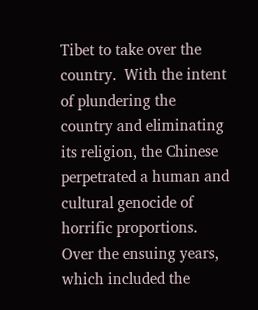Tibet to take over the country.  With the intent of plundering the country and eliminating its religion, the Chinese perpetrated a human and cultural genocide of horrific proportions.  Over the ensuing years, which included the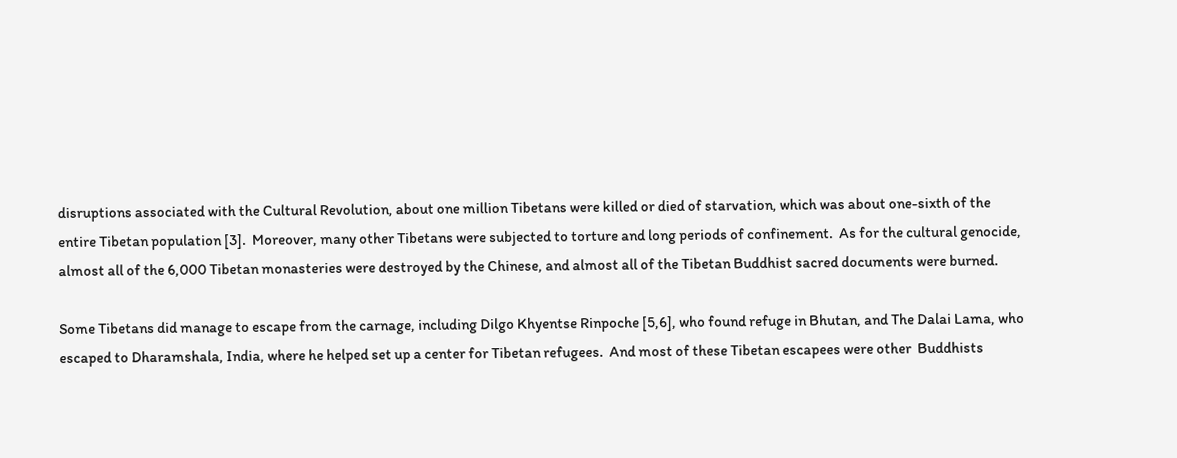disruptions associated with the Cultural Revolution, about one million Tibetans were killed or died of starvation, which was about one-sixth of the entire Tibetan population [3].  Moreover, many other Tibetans were subjected to torture and long periods of confinement.  As for the cultural genocide, almost all of the 6,000 Tibetan monasteries were destroyed by the Chinese, and almost all of the Tibetan Buddhist sacred documents were burned.

Some Tibetans did manage to escape from the carnage, including Dilgo Khyentse Rinpoche [5,6], who found refuge in Bhutan, and The Dalai Lama, who escaped to Dharamshala, India, where he helped set up a center for Tibetan refugees.  And most of these Tibetan escapees were other  Buddhists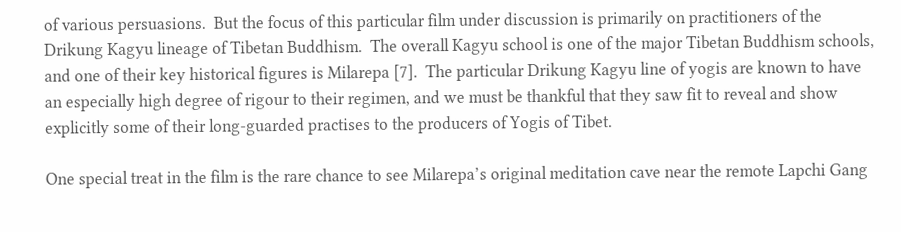of various persuasions.  But the focus of this particular film under discussion is primarily on practitioners of the Drikung Kagyu lineage of Tibetan Buddhism.  The overall Kagyu school is one of the major Tibetan Buddhism schools, and one of their key historical figures is Milarepa [7].  The particular Drikung Kagyu line of yogis are known to have an especially high degree of rigour to their regimen, and we must be thankful that they saw fit to reveal and show explicitly some of their long-guarded practises to the producers of Yogis of Tibet.

One special treat in the film is the rare chance to see Milarepa’s original meditation cave near the remote Lapchi Gang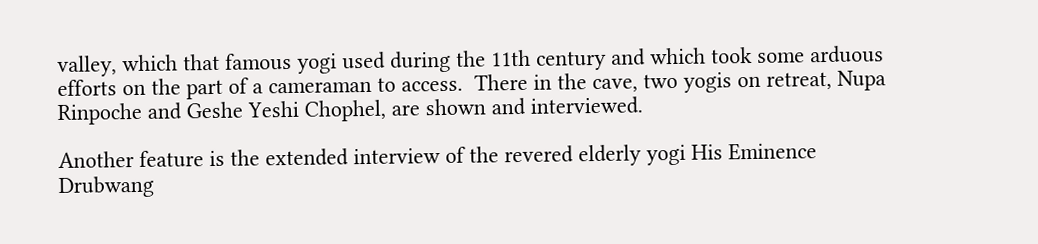valley, which that famous yogi used during the 11th century and which took some arduous efforts on the part of a cameraman to access.  There in the cave, two yogis on retreat, Nupa Rinpoche and Geshe Yeshi Chophel, are shown and interviewed.

Another feature is the extended interview of the revered elderly yogi His Eminence Drubwang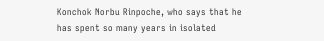Konchok Norbu Rinpoche, who says that he has spent so many years in isolated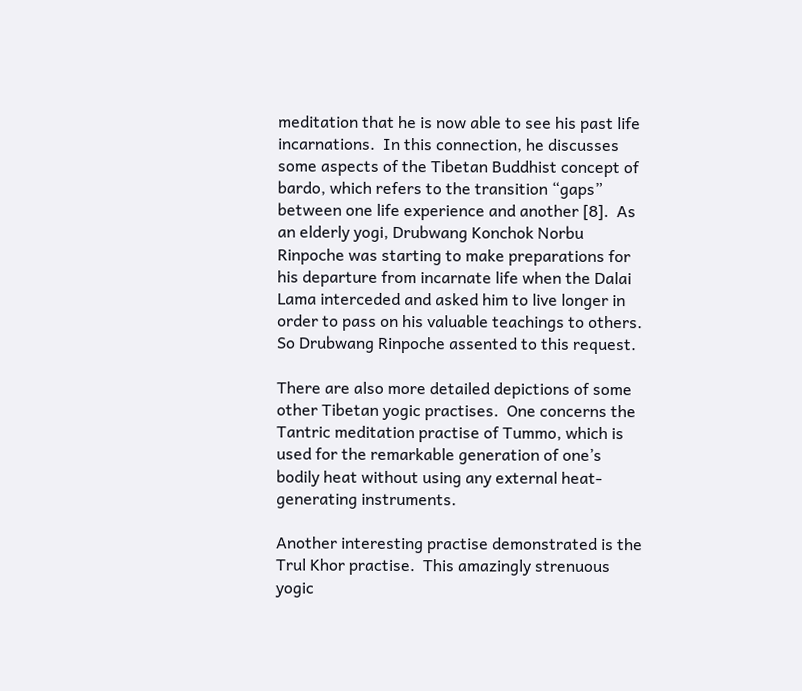meditation that he is now able to see his past life incarnations.  In this connection, he discusses some aspects of the Tibetan Buddhist concept of bardo, which refers to the transition “gaps” between one life experience and another [8].  As an elderly yogi, Drubwang Konchok Norbu Rinpoche was starting to make preparations for his departure from incarnate life when the Dalai Lama interceded and asked him to live longer in order to pass on his valuable teachings to others.  So Drubwang Rinpoche assented to this request.

There are also more detailed depictions of some other Tibetan yogic practises.  One concerns the Tantric meditation practise of Tummo, which is used for the remarkable generation of one’s bodily heat without using any external heat-generating instruments.

Another interesting practise demonstrated is the Trul Khor practise.  This amazingly strenuous  yogic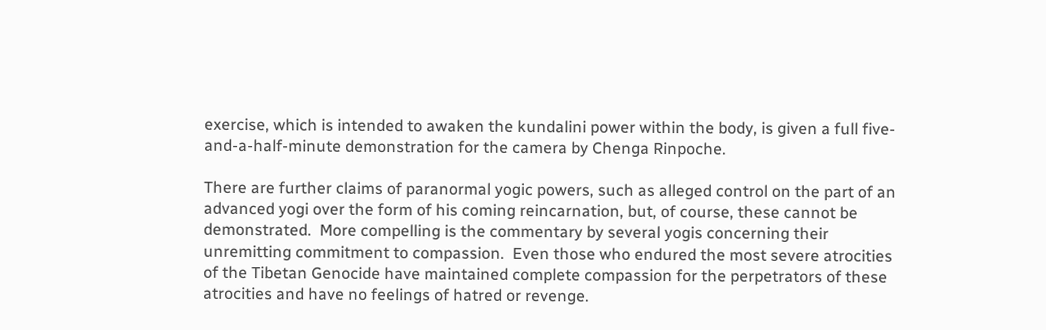exercise, which is intended to awaken the kundalini power within the body, is given a full five-and-a-half-minute demonstration for the camera by Chenga Rinpoche.

There are further claims of paranormal yogic powers, such as alleged control on the part of an advanced yogi over the form of his coming reincarnation, but, of course, these cannot be demonstrated.  More compelling is the commentary by several yogis concerning their unremitting commitment to compassion.  Even those who endured the most severe atrocities of the Tibetan Genocide have maintained complete compassion for the perpetrators of these atrocities and have no feelings of hatred or revenge.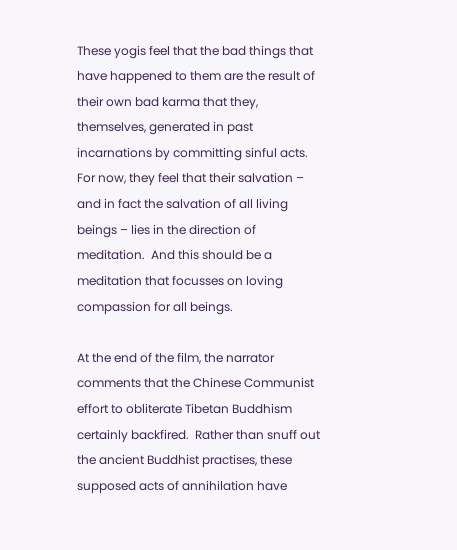These yogis feel that the bad things that have happened to them are the result of their own bad karma that they, themselves, generated in past incarnations by committing sinful acts.  For now, they feel that their salvation – and in fact the salvation of all living beings – lies in the direction of meditation.  And this should be a meditation that focusses on loving compassion for all beings.

At the end of the film, the narrator comments that the Chinese Communist effort to obliterate Tibetan Buddhism certainly backfired.  Rather than snuff out the ancient Buddhist practises, these supposed acts of annihilation have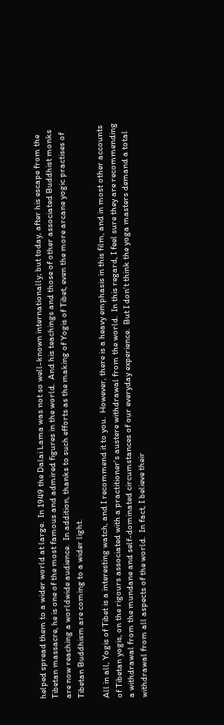helped spread them to a wider world at large.  In 1949 the Dalai Lama was not so well-known internationally; but today, after his escape from the Tibetan massacre, he is one of the most famous and admired figures in the world.  And his teachings and those of other associated Buddhist monks are now reaching a worldwide audience.  In addition, thanks to such efforts as the making of Yogis of Tibet, even the more arcane yogic practises of Tibetan Buddhism are coming to a wider light.

All in all, Yogis of Tibet is a interesting watch, and I recommend it to you.  However, there is a heavy emphasis in this film, and in most other accounts of Tibetan yogis, on the rigours associated with a practitioner's austere withdrawal from the world.  In this regard, I feel sure they are recommending a withdrawal from the mundane and self-dominated circumstances of our everyday experience.  But I don’t think the yoga masters demand a total withdrawal from all aspects of the world.  In fact, I believe their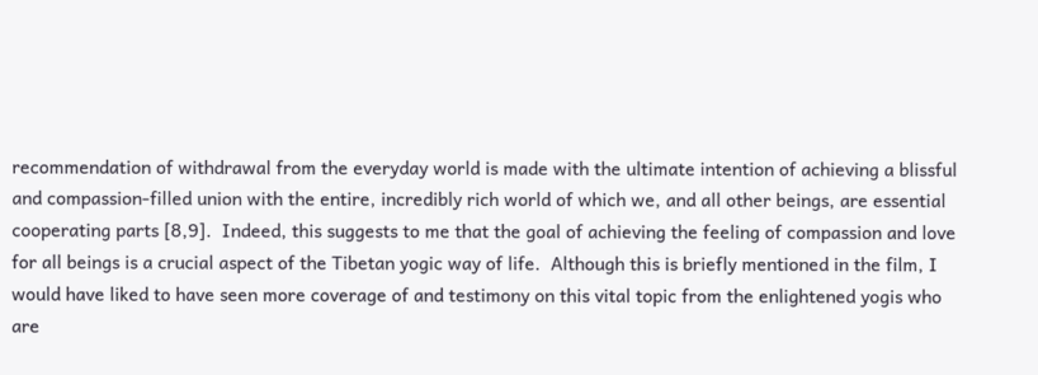recommendation of withdrawal from the everyday world is made with the ultimate intention of achieving a blissful and compassion-filled union with the entire, incredibly rich world of which we, and all other beings, are essential cooperating parts [8,9].  Indeed, this suggests to me that the goal of achieving the feeling of compassion and love for all beings is a crucial aspect of the Tibetan yogic way of life.  Although this is briefly mentioned in the film, I would have liked to have seen more coverage of and testimony on this vital topic from the enlightened yogis who are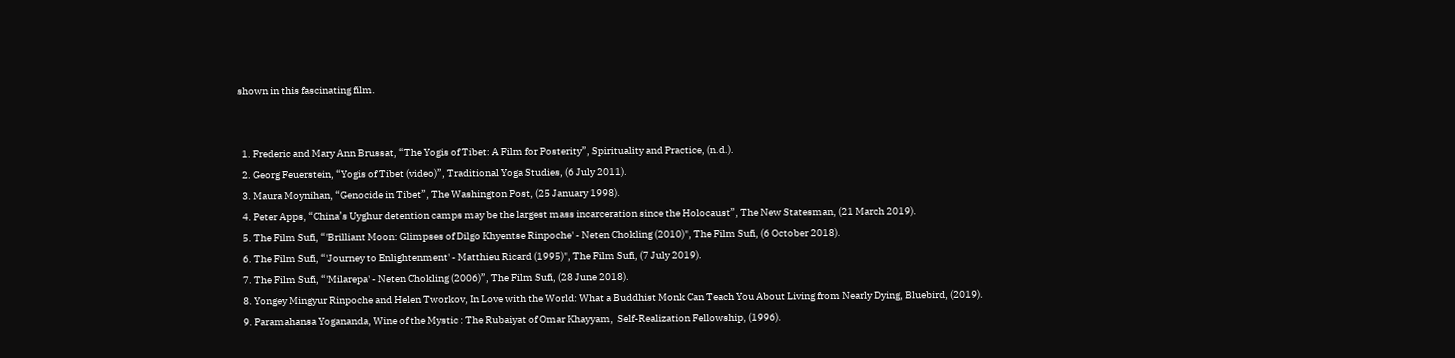shown in this fascinating film.


  1. Frederic and Mary Ann Brussat, “The Yogis of Tibet: A Film for Posterity”, Spirituality and Practice, (n.d.).
  2. Georg Feuerstein, “Yogis of Tibet (video)”, Traditional Yoga Studies, (6 July 2011).
  3. Maura Moynihan, “Genocide in Tibet”, The Washington Post, (25 January 1998).
  4. Peter Apps, “China’s Uyghur detention camps may be the largest mass incarceration since the Holocaust”, The New Statesman, (21 March 2019).
  5. The Film Sufi, “'Brilliant Moon: Glimpses of Dilgo Khyentse Rinpoche' - Neten Chokling (2010)", The Film Sufi, (6 October 2018).
  6. The Film Sufi, “'Journey to Enlightenment' - Matthieu Ricard (1995)", The Film Sufi, (7 July 2019).
  7. The Film Sufi, “'Milarepa' - Neten Chokling (2006)”, The Film Sufi, (28 June 2018).
  8. Yongey Mingyur Rinpoche and Helen Tworkov, In Love with the World: What a Buddhist Monk Can Teach You About Living from Nearly Dying, Bluebird, (2019).
  9. Paramahansa Yogananda, Wine of the Mystic : The Rubaiyat of Omar Khayyam,  Self-Realization Fellowship, (1996).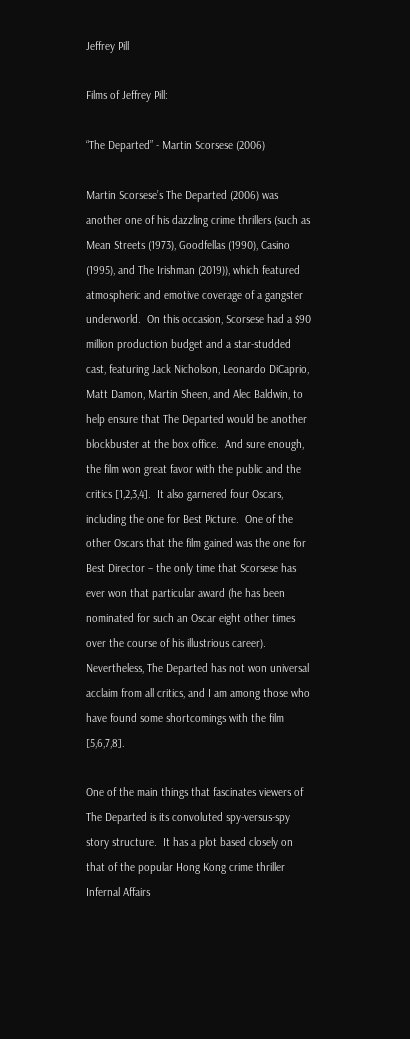Jeffrey Pill

Films of Jeffrey Pill:

“The Departed” - Martin Scorsese (2006)

Martin Scorsese’s The Departed (2006) was another one of his dazzling crime thrillers (such as Mean Streets (1973), Goodfellas (1990), Casino (1995), and The Irishman (2019)), which featured atmospheric and emotive coverage of a gangster underworld.  On this occasion, Scorsese had a $90 million production budget and a star-studded cast, featuring Jack Nicholson, Leonardo DiCaprio, Matt Damon, Martin Sheen, and Alec Baldwin, to help ensure that The Departed would be another blockbuster at the box office.  And sure enough, the film won great favor with the public and the critics [1,2,3,4].  It also garnered four Oscars, including the one for Best Picture.  One of the other Oscars that the film gained was the one for Best Director – the only time that Scorsese has ever won that particular award (he has been nominated for such an Oscar eight other times over the course of his illustrious career).  Nevertheless, The Departed has not won universal acclaim from all critics, and I am among those who have found some shortcomings with the film [5,6,7,8].

One of the main things that fascinates viewers of The Departed is its convoluted spy-versus-spy story structure.  It has a plot based closely on that of the popular Hong Kong crime thriller Infernal Affairs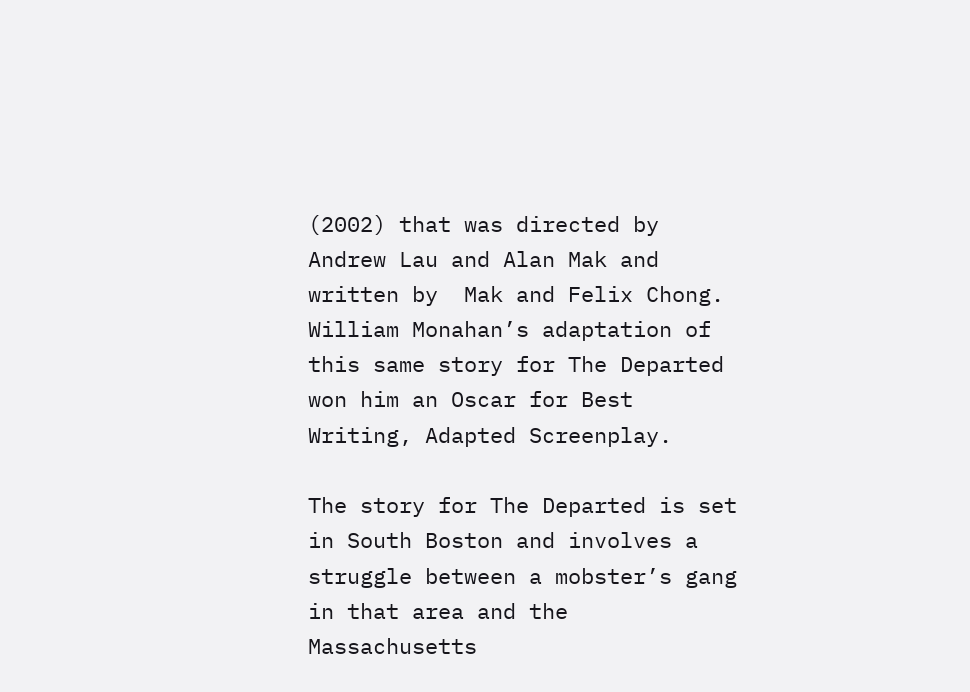(2002) that was directed by Andrew Lau and Alan Mak and written by  Mak and Felix Chong.  William Monahan’s adaptation of this same story for The Departed won him an Oscar for Best Writing, Adapted Screenplay.

The story for The Departed is set in South Boston and involves a struggle between a mobster’s gang in that area and the Massachusetts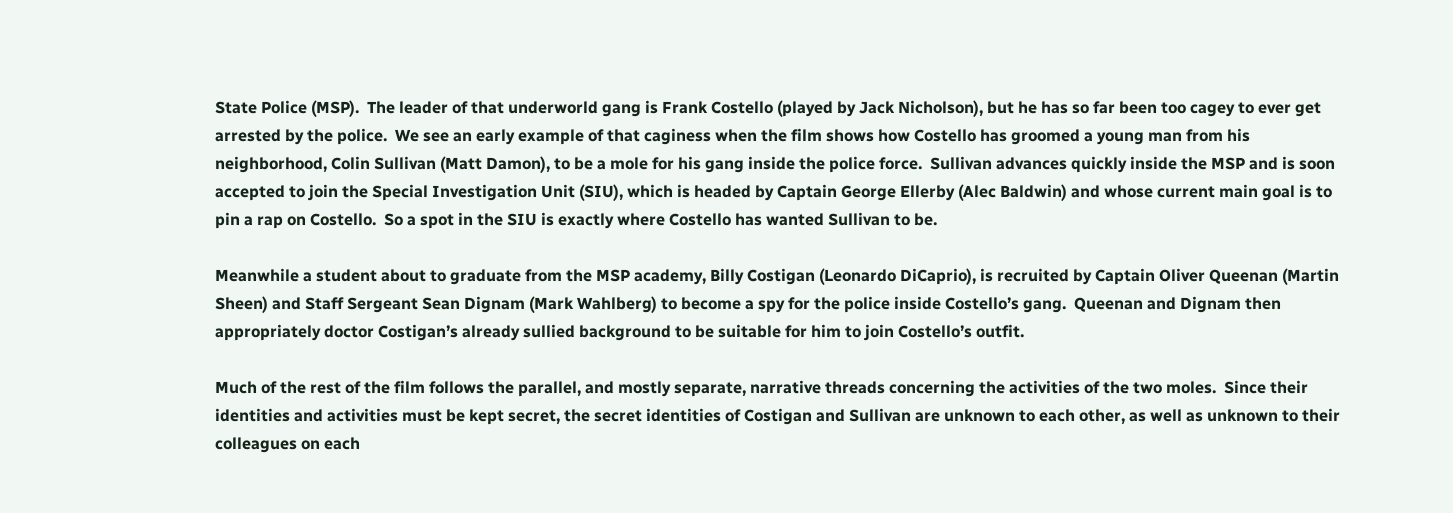State Police (MSP).  The leader of that underworld gang is Frank Costello (played by Jack Nicholson), but he has so far been too cagey to ever get arrested by the police.  We see an early example of that caginess when the film shows how Costello has groomed a young man from his neighborhood, Colin Sullivan (Matt Damon), to be a mole for his gang inside the police force.  Sullivan advances quickly inside the MSP and is soon accepted to join the Special Investigation Unit (SIU), which is headed by Captain George Ellerby (Alec Baldwin) and whose current main goal is to pin a rap on Costello.  So a spot in the SIU is exactly where Costello has wanted Sullivan to be.

Meanwhile a student about to graduate from the MSP academy, Billy Costigan (Leonardo DiCaprio), is recruited by Captain Oliver Queenan (Martin Sheen) and Staff Sergeant Sean Dignam (Mark Wahlberg) to become a spy for the police inside Costello’s gang.  Queenan and Dignam then appropriately doctor Costigan’s already sullied background to be suitable for him to join Costello’s outfit.

Much of the rest of the film follows the parallel, and mostly separate, narrative threads concerning the activities of the two moles.  Since their identities and activities must be kept secret, the secret identities of Costigan and Sullivan are unknown to each other, as well as unknown to their colleagues on each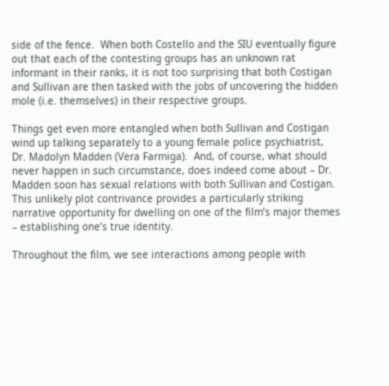side of the fence.  When both Costello and the SIU eventually figure out that each of the contesting groups has an unknown rat informant in their ranks, it is not too surprising that both Costigan and Sullivan are then tasked with the jobs of uncovering the hidden mole (i.e. themselves) in their respective groups.

Things get even more entangled when both Sullivan and Costigan wind up talking separately to a young female police psychiatrist, Dr. Madolyn Madden (Vera Farmiga).  And, of course, what should never happen in such circumstance, does indeed come about – Dr. Madden soon has sexual relations with both Sullivan and Costigan.  This unlikely plot contrivance provides a particularly striking narrative opportunity for dwelling on one of the film’s major themes – establishing one’s true identity.

Throughout the film, we see interactions among people with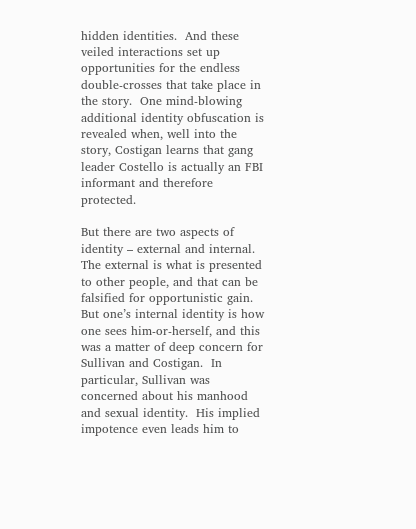hidden identities.  And these veiled interactions set up opportunities for the endless double-crosses that take place in the story.  One mind-blowing additional identity obfuscation is revealed when, well into the story, Costigan learns that gang leader Costello is actually an FBI informant and therefore protected.

But there are two aspects of identity – external and internal.  The external is what is presented to other people, and that can be falsified for opportunistic gain.  But one’s internal identity is how one sees him-or-herself, and this was a matter of deep concern for Sullivan and Costigan.  In particular, Sullivan was concerned about his manhood and sexual identity.  His implied impotence even leads him to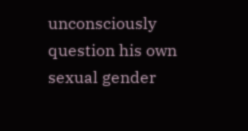unconsciously question his own sexual gender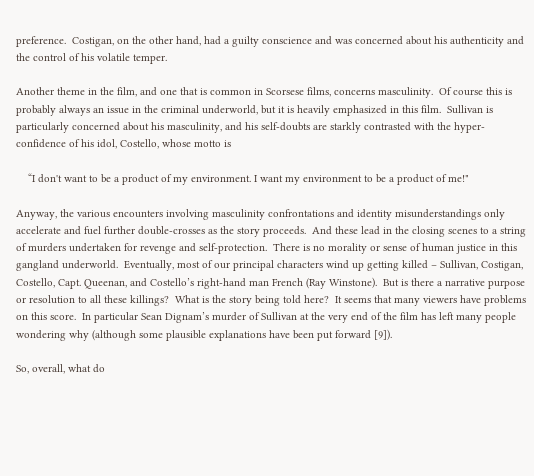preference.  Costigan, on the other hand, had a guilty conscience and was concerned about his authenticity and the control of his volatile temper.

Another theme in the film, and one that is common in Scorsese films, concerns masculinity.  Of course this is probably always an issue in the criminal underworld, but it is heavily emphasized in this film.  Sullivan is particularly concerned about his masculinity, and his self-doubts are starkly contrasted with the hyper-confidence of his idol, Costello, whose motto is

    “I don't want to be a product of my environment. I want my environment to be a product of me!"

Anyway, the various encounters involving masculinity confrontations and identity misunderstandings only accelerate and fuel further double-crosses as the story proceeds.  And these lead in the closing scenes to a string of murders undertaken for revenge and self-protection.  There is no morality or sense of human justice in this gangland underworld.  Eventually, most of our principal characters wind up getting killed – Sullivan, Costigan, Costello, Capt. Queenan, and Costello’s right-hand man French (Ray Winstone).  But is there a narrative purpose or resolution to all these killings?  What is the story being told here?  It seems that many viewers have problems on this score.  In particular Sean Dignam’s murder of Sullivan at the very end of the film has left many people wondering why (although some plausible explanations have been put forward [9]).

So, overall, what do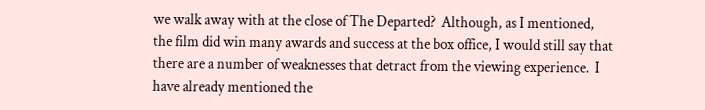we walk away with at the close of The Departed?  Although, as I mentioned, the film did win many awards and success at the box office, I would still say that there are a number of weaknesses that detract from the viewing experience.  I have already mentioned the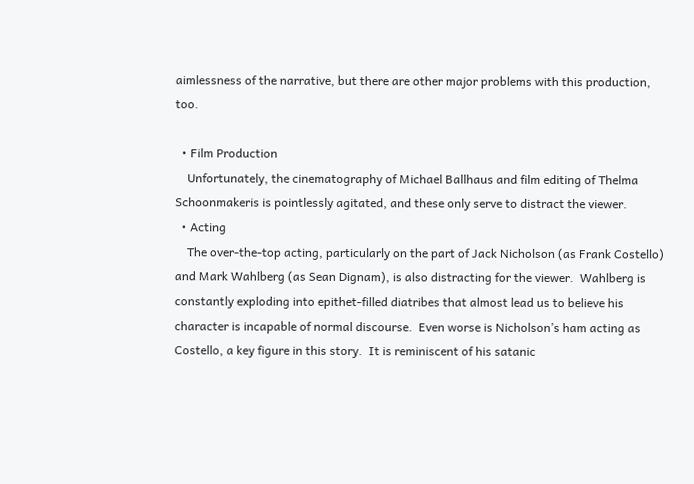aimlessness of the narrative, but there are other major problems with this production, too.

  • Film Production
    Unfortunately, the cinematography of Michael Ballhaus and film editing of Thelma Schoonmakeris is pointlessly agitated, and these only serve to distract the viewer.
  • Acting
    The over-the-top acting, particularly on the part of Jack Nicholson (as Frank Costello) and Mark Wahlberg (as Sean Dignam), is also distracting for the viewer.  Wahlberg is constantly exploding into epithet-filled diatribes that almost lead us to believe his character is incapable of normal discourse.  Even worse is Nicholson’s ham acting as Costello, a key figure in this story.  It is reminiscent of his satanic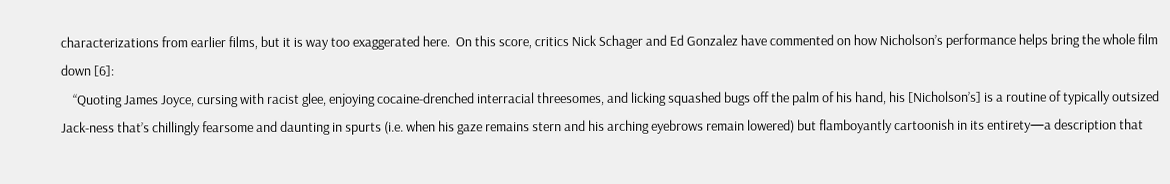characterizations from earlier films, but it is way too exaggerated here.  On this score, critics Nick Schager and Ed Gonzalez have commented on how Nicholson’s performance helps bring the whole film down [6]:
    “Quoting James Joyce, cursing with racist glee, enjoying cocaine-drenched interracial threesomes, and licking squashed bugs off the palm of his hand, his [Nicholson’s] is a routine of typically outsized Jack-ness that’s chillingly fearsome and daunting in spurts (i.e. when his gaze remains stern and his arching eyebrows remain lowered) but flamboyantly cartoonish in its entirety—a description that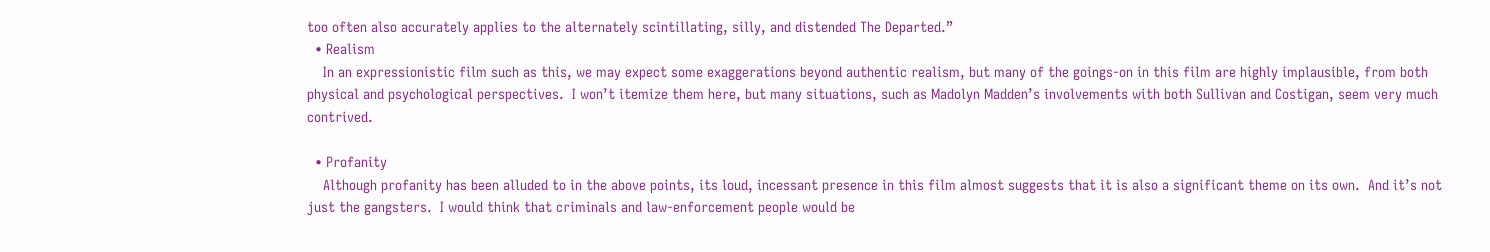too often also accurately applies to the alternately scintillating, silly, and distended The Departed.”
  • Realism
    In an expressionistic film such as this, we may expect some exaggerations beyond authentic realism, but many of the goings-on in this film are highly implausible, from both physical and psychological perspectives.  I won’t itemize them here, but many situations, such as Madolyn Madden’s involvements with both Sullivan and Costigan, seem very much contrived.

  • Profanity
    Although profanity has been alluded to in the above points, its loud, incessant presence in this film almost suggests that it is also a significant theme on its own.  And it’s not just the gangsters.  I would think that criminals and law-enforcement people would be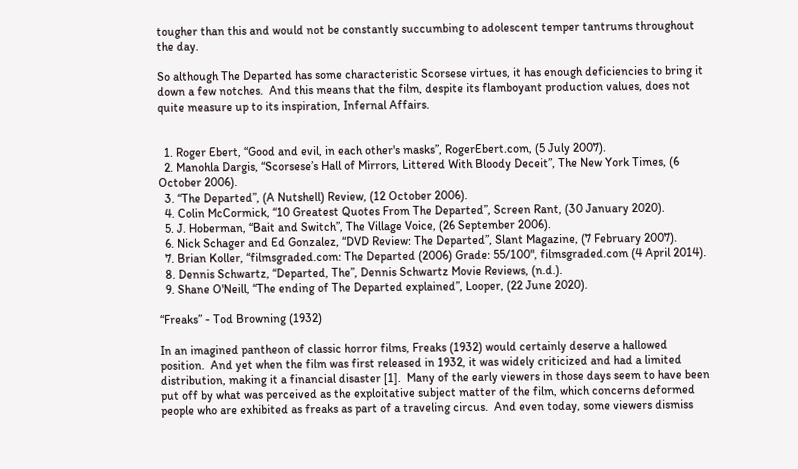tougher than this and would not be constantly succumbing to adolescent temper tantrums throughout the day.

So although The Departed has some characteristic Scorsese virtues, it has enough deficiencies to bring it down a few notches.  And this means that the film, despite its flamboyant production values, does not quite measure up to its inspiration, Infernal Affairs.


  1. Roger Ebert, “Good and evil, in each other's masks”, RogerEbert.com, (5 July 2007).
  2. Manohla Dargis, “Scorsese’s Hall of Mirrors, Littered With Bloody Deceit”, The New York Times, (6 October 2006).
  3. “The Departed”, (A Nutshell) Review, (12 October 2006).
  4. Colin McCormick, “10 Greatest Quotes From The Departed”, Screen Rant, (30 January 2020).
  5. J. Hoberman, “Bait and Switch”, The Village Voice, (26 September 2006).
  6. Nick Schager and Ed Gonzalez, “DVD Review: The Departed”, Slant Magazine, (7 February 2007).
  7. Brian Koller, “filmsgraded.com: The Departed (2006) Grade: 55/100", filmsgraded.com (4 April 2014).
  8. Dennis Schwartz, “Departed, The”, Dennis Schwartz Movie Reviews, (n.d.).
  9. Shane O'Neill, “The ending of The Departed explained”, Looper, (22 June 2020).

“Freaks” - Tod Browning (1932)

In an imagined pantheon of classic horror films, Freaks (1932) would certainly deserve a hallowed position.  And yet when the film was first released in 1932, it was widely criticized and had a limited distribution, making it a financial disaster [1].  Many of the early viewers in those days seem to have been put off by what was perceived as the exploitative subject matter of the film, which concerns deformed people who are exhibited as freaks as part of a traveling circus.  And even today, some viewers dismiss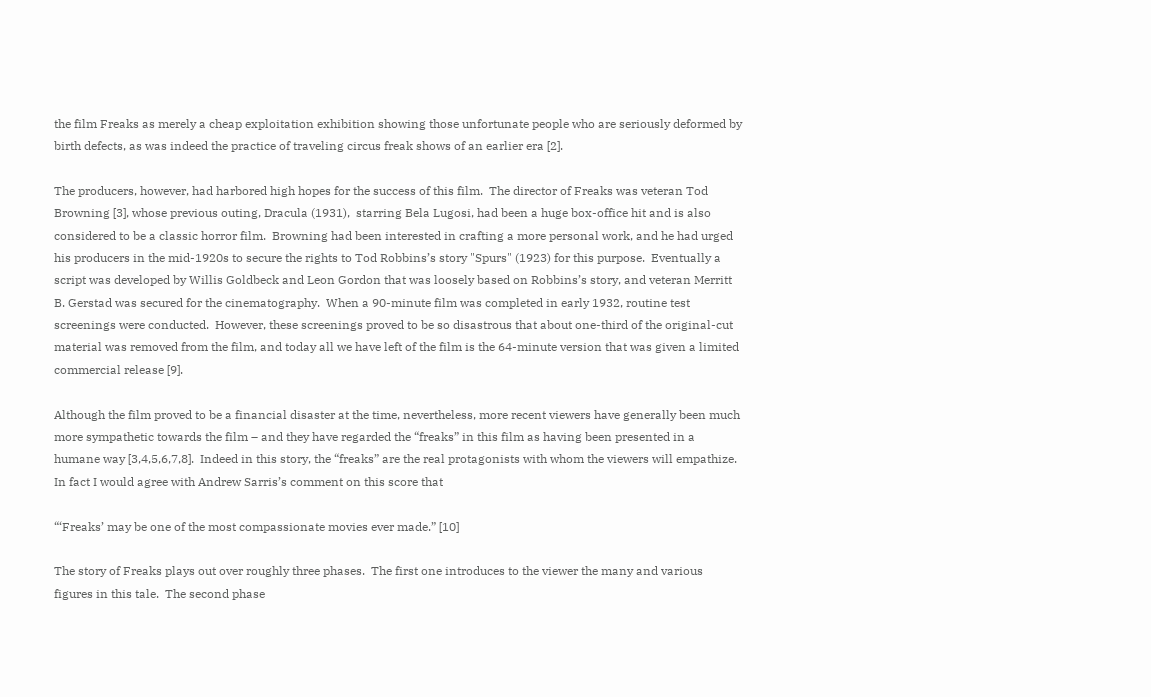the film Freaks as merely a cheap exploitation exhibition showing those unfortunate people who are seriously deformed by birth defects, as was indeed the practice of traveling circus freak shows of an earlier era [2].

The producers, however, had harbored high hopes for the success of this film.  The director of Freaks was veteran Tod Browning [3], whose previous outing, Dracula (1931),  starring Bela Lugosi, had been a huge box-office hit and is also considered to be a classic horror film.  Browning had been interested in crafting a more personal work, and he had urged his producers in the mid-1920s to secure the rights to Tod Robbins’s story "Spurs" (1923) for this purpose.  Eventually a script was developed by Willis Goldbeck and Leon Gordon that was loosely based on Robbins’s story, and veteran Merritt B. Gerstad was secured for the cinematography.  When a 90-minute film was completed in early 1932, routine test screenings were conducted.  However, these screenings proved to be so disastrous that about one-third of the original-cut material was removed from the film, and today all we have left of the film is the 64-minute version that was given a limited commercial release [9].

Although the film proved to be a financial disaster at the time, nevertheless, more recent viewers have generally been much more sympathetic towards the film – and they have regarded the “freaks” in this film as having been presented in a humane way [3,4,5,6,7,8].  Indeed in this story, the “freaks” are the real protagonists with whom the viewers will empathize.  In fact I would agree with Andrew Sarris’s comment on this score that

“‘Freaks’ may be one of the most compassionate movies ever made.” [10]

The story of Freaks plays out over roughly three phases.  The first one introduces to the viewer the many and various figures in this tale.  The second phase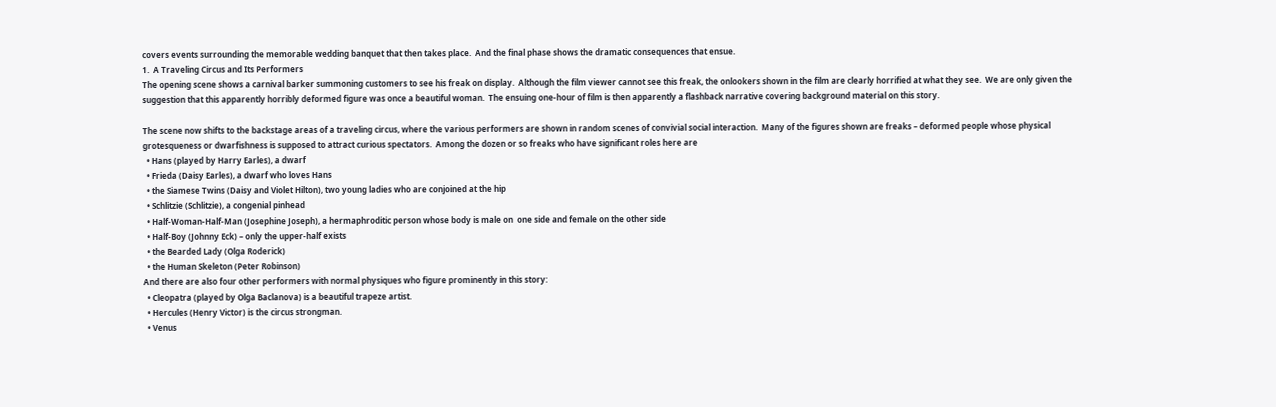covers events surrounding the memorable wedding banquet that then takes place.  And the final phase shows the dramatic consequences that ensue.
1.  A Traveling Circus and Its Performers
The opening scene shows a carnival barker summoning customers to see his freak on display.  Although the film viewer cannot see this freak, the onlookers shown in the film are clearly horrified at what they see.  We are only given the suggestion that this apparently horribly deformed figure was once a beautiful woman.  The ensuing one-hour of film is then apparently a flashback narrative covering background material on this story.

The scene now shifts to the backstage areas of a traveling circus, where the various performers are shown in random scenes of convivial social interaction.  Many of the figures shown are freaks – deformed people whose physical grotesqueness or dwarfishness is supposed to attract curious spectators.  Among the dozen or so freaks who have significant roles here are
  • Hans (played by Harry Earles), a dwarf
  • Frieda (Daisy Earles), a dwarf who loves Hans
  • the Siamese Twins (Daisy and Violet Hilton), two young ladies who are conjoined at the hip
  • Schlitzie (Schlitzie), a congenial pinhead
  • Half-Woman-Half-Man (Josephine Joseph), a hermaphroditic person whose body is male on  one side and female on the other side
  • Half-Boy (Johnny Eck) – only the upper-half exists
  • the Bearded Lady (Olga Roderick)
  • the Human Skeleton (Peter Robinson)
And there are also four other performers with normal physiques who figure prominently in this story:
  • Cleopatra (played by Olga Baclanova) is a beautiful trapeze artist.
  • Hercules (Henry Victor) is the circus strongman.
  • Venus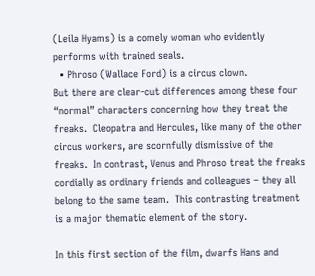(Leila Hyams) is a comely woman who evidently performs with trained seals.
  • Phroso (Wallace Ford) is a circus clown.
But there are clear-cut differences among these four “normal” characters concerning how they treat the freaks.  Cleopatra and Hercules, like many of the other circus workers, are scornfully dismissive of the freaks.  In contrast, Venus and Phroso treat the freaks cordially as ordinary friends and colleagues – they all belong to the same team.  This contrasting treatment is a major thematic element of the story.

In this first section of the film, dwarfs Hans and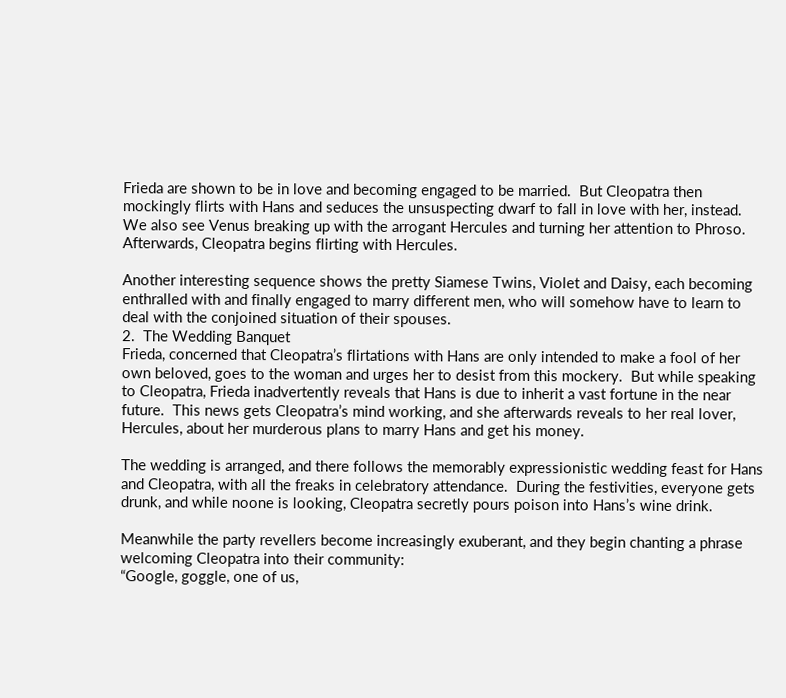Frieda are shown to be in love and becoming engaged to be married.  But Cleopatra then mockingly flirts with Hans and seduces the unsuspecting dwarf to fall in love with her, instead.  We also see Venus breaking up with the arrogant Hercules and turning her attention to Phroso.  Afterwards, Cleopatra begins flirting with Hercules.

Another interesting sequence shows the pretty Siamese Twins, Violet and Daisy, each becoming enthralled with and finally engaged to marry different men, who will somehow have to learn to deal with the conjoined situation of their spouses.
2.  The Wedding Banquet
Frieda, concerned that Cleopatra’s flirtations with Hans are only intended to make a fool of her own beloved, goes to the woman and urges her to desist from this mockery.  But while speaking to Cleopatra, Frieda inadvertently reveals that Hans is due to inherit a vast fortune in the near future.  This news gets Cleopatra’s mind working, and she afterwards reveals to her real lover, Hercules, about her murderous plans to marry Hans and get his money.

The wedding is arranged, and there follows the memorably expressionistic wedding feast for Hans and Cleopatra, with all the freaks in celebratory attendance.  During the festivities, everyone gets drunk, and while noone is looking, Cleopatra secretly pours poison into Hans’s wine drink.

Meanwhile the party revellers become increasingly exuberant, and they begin chanting a phrase welcoming Cleopatra into their community:
“Google, goggle, one of us,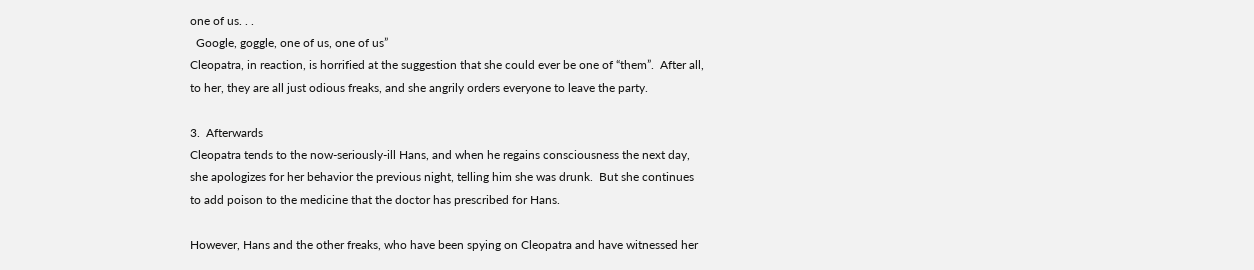one of us. . .
  Google, goggle, one of us, one of us”
Cleopatra, in reaction, is horrified at the suggestion that she could ever be one of “them”.  After all, to her, they are all just odious freaks, and she angrily orders everyone to leave the party.

3.  Afterwards
Cleopatra tends to the now-seriously-ill Hans, and when he regains consciousness the next day, she apologizes for her behavior the previous night, telling him she was drunk.  But she continues to add poison to the medicine that the doctor has prescribed for Hans.

However, Hans and the other freaks, who have been spying on Cleopatra and have witnessed her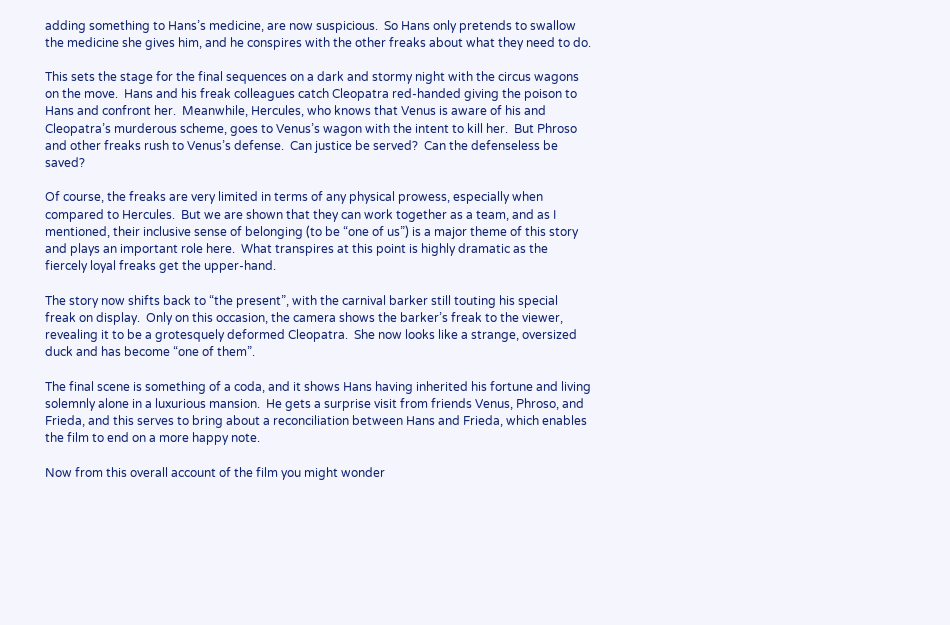adding something to Hans’s medicine, are now suspicious.  So Hans only pretends to swallow the medicine she gives him, and he conspires with the other freaks about what they need to do.

This sets the stage for the final sequences on a dark and stormy night with the circus wagons on the move.  Hans and his freak colleagues catch Cleopatra red-handed giving the poison to Hans and confront her.  Meanwhile, Hercules, who knows that Venus is aware of his and Cleopatra’s murderous scheme, goes to Venus’s wagon with the intent to kill her.  But Phroso and other freaks rush to Venus’s defense.  Can justice be served?  Can the defenseless be saved?

Of course, the freaks are very limited in terms of any physical prowess, especially when compared to Hercules.  But we are shown that they can work together as a team, and as I mentioned, their inclusive sense of belonging (to be “one of us”) is a major theme of this story and plays an important role here.  What transpires at this point is highly dramatic as the fiercely loyal freaks get the upper-hand.

The story now shifts back to “the present”, with the carnival barker still touting his special freak on display.  Only on this occasion, the camera shows the barker’s freak to the viewer, revealing it to be a grotesquely deformed Cleopatra.  She now looks like a strange, oversized duck and has become “one of them”.

The final scene is something of a coda, and it shows Hans having inherited his fortune and living solemnly alone in a luxurious mansion.  He gets a surprise visit from friends Venus, Phroso, and Frieda, and this serves to bring about a reconciliation between Hans and Frieda, which enables the film to end on a more happy note.

Now from this overall account of the film you might wonder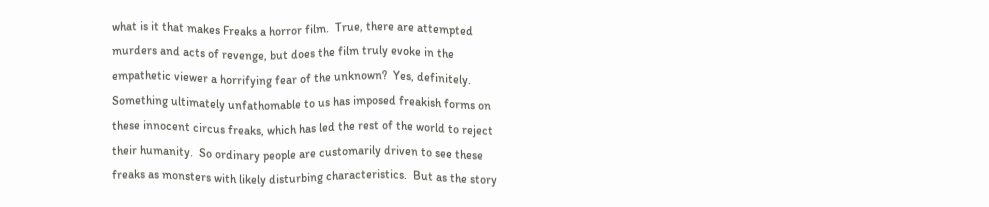what is it that makes Freaks a horror film.  True, there are attempted murders and acts of revenge, but does the film truly evoke in the empathetic viewer a horrifying fear of the unknown?  Yes, definitely.  Something ultimately unfathomable to us has imposed freakish forms on these innocent circus freaks, which has led the rest of the world to reject their humanity.  So ordinary people are customarily driven to see these freaks as monsters with likely disturbing characteristics.  But as the story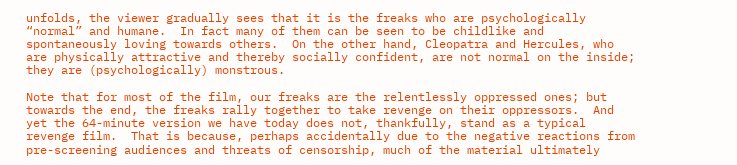unfolds, the viewer gradually sees that it is the freaks who are psychologically “normal” and humane.  In fact many of them can be seen to be childlike and spontaneously loving towards others.  On the other hand, Cleopatra and Hercules, who are physically attractive and thereby socially confident, are not normal on the inside; they are (psychologically) monstrous.

Note that for most of the film, our freaks are the relentlessly oppressed ones; but towards the end, the freaks rally together to take revenge on their oppressors.  And yet the 64-minute version we have today does not, thankfully, stand as a typical revenge film.  That is because, perhaps accidentally due to the negative reactions from pre-screening audiences and threats of censorship, much of the material ultimately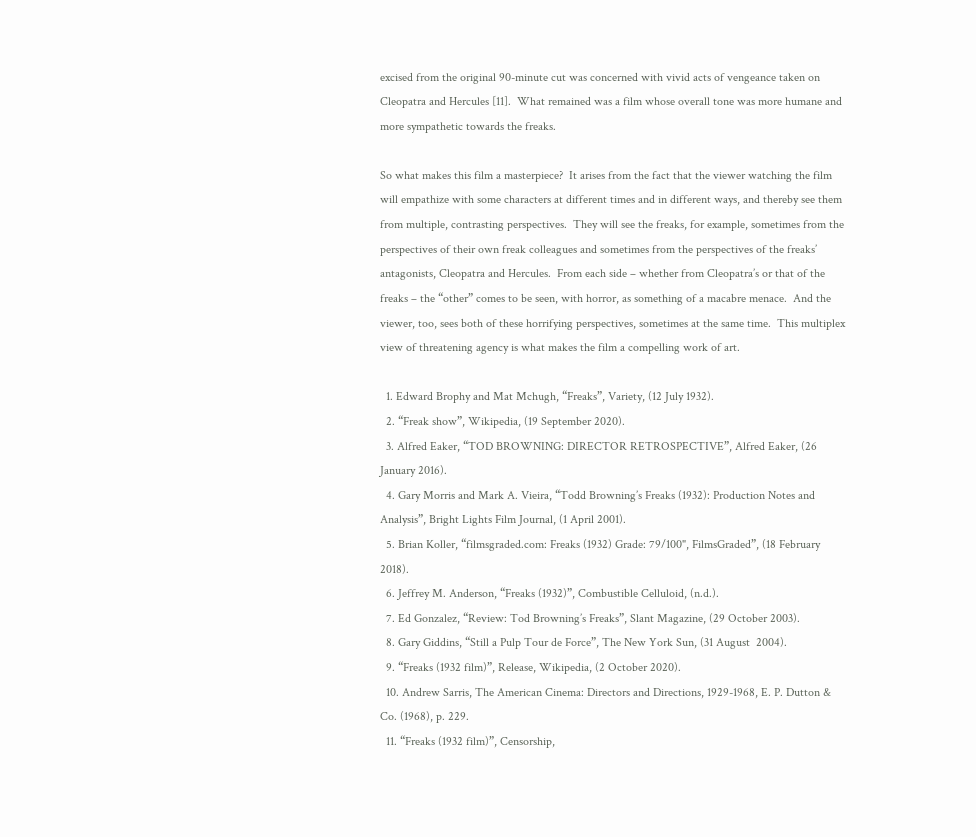excised from the original 90-minute cut was concerned with vivid acts of vengeance taken on Cleopatra and Hercules [11].  What remained was a film whose overall tone was more humane and more sympathetic towards the freaks.

So what makes this film a masterpiece?  It arises from the fact that the viewer watching the film will empathize with some characters at different times and in different ways, and thereby see them from multiple, contrasting perspectives.  They will see the freaks, for example, sometimes from the perspectives of their own freak colleagues and sometimes from the perspectives of the freaks’ antagonists, Cleopatra and Hercules.  From each side – whether from Cleopatra’s or that of the freaks – the “other” comes to be seen, with horror, as something of a macabre menace.  And the viewer, too, sees both of these horrifying perspectives, sometimes at the same time.  This multiplex view of threatening agency is what makes the film a compelling work of art.

  1. Edward Brophy and Mat Mchugh, “Freaks”, Variety, (12 July 1932).
  2. “Freak show”, Wikipedia, (19 September 2020).
  3. Alfred Eaker, “TOD BROWNING: DIRECTOR RETROSPECTIVE”, Alfred Eaker, (26 January 2016).
  4. Gary Morris and Mark A. Vieira, “Todd Browning’s Freaks (1932): Production Notes and Analysis”, Bright Lights Film Journal, (1 April 2001).
  5. Brian Koller, “filmsgraded.com: Freaks (1932) Grade: 79/100", FilmsGraded”, (18 February 2018).
  6. Jeffrey M. Anderson, “Freaks (1932)”, Combustible Celluloid, (n.d.).
  7. Ed Gonzalez, “Review: Tod Browning’s Freaks”, Slant Magazine, (29 October 2003).
  8. Gary Giddins, “Still a Pulp Tour de Force”, The New York Sun, (31 August  2004).
  9. “Freaks (1932 film)”, Release, Wikipedia, (2 October 2020).
  10. Andrew Sarris, The American Cinema: Directors and Directions, 1929-1968, E. P. Dutton & Co. (1968), p. 229.
  11. “Freaks (1932 film)”, Censorship,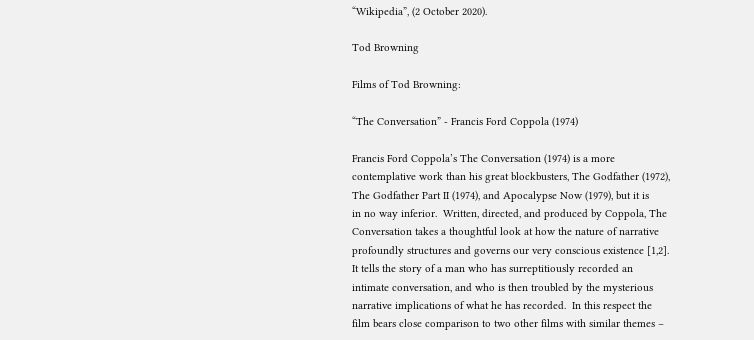“Wikipedia”, (2 October 2020).

Tod Browning

Films of Tod Browning:

“The Conversation” - Francis Ford Coppola (1974)

Francis Ford Coppola’s The Conversation (1974) is a more contemplative work than his great blockbusters, The Godfather (1972), The Godfather Part II (1974), and Apocalypse Now (1979), but it is
in no way inferior.  Written, directed, and produced by Coppola, The Conversation takes a thoughtful look at how the nature of narrative profoundly structures and governs our very conscious existence [1,2].  It tells the story of a man who has surreptitiously recorded an intimate conversation, and who is then troubled by the mysterious narrative implications of what he has recorded.  In this respect the film bears close comparison to two other films with similar themes –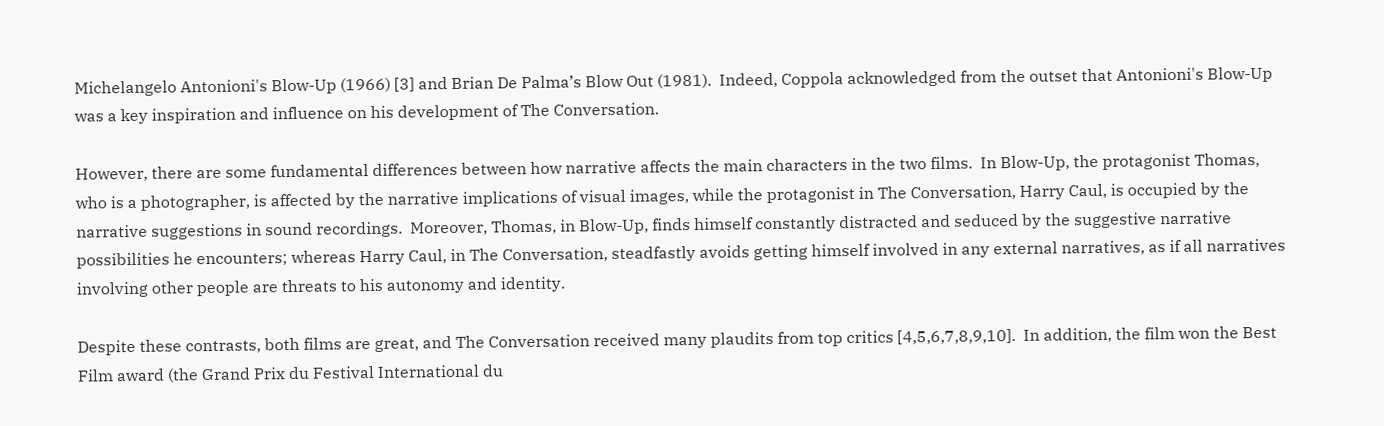Michelangelo Antonioni's Blow-Up (1966) [3] and Brian De Palma’s Blow Out (1981).  Indeed, Coppola acknowledged from the outset that Antonioni's Blow-Up was a key inspiration and influence on his development of The Conversation.

However, there are some fundamental differences between how narrative affects the main characters in the two films.  In Blow-Up, the protagonist Thomas, who is a photographer, is affected by the narrative implications of visual images, while the protagonist in The Conversation, Harry Caul, is occupied by the narrative suggestions in sound recordings.  Moreover, Thomas, in Blow-Up, finds himself constantly distracted and seduced by the suggestive narrative possibilities he encounters; whereas Harry Caul, in The Conversation, steadfastly avoids getting himself involved in any external narratives, as if all narratives involving other people are threats to his autonomy and identity.

Despite these contrasts, both films are great, and The Conversation received many plaudits from top critics [4,5,6,7,8,9,10].  In addition, the film won the Best Film award (the Grand Prix du Festival International du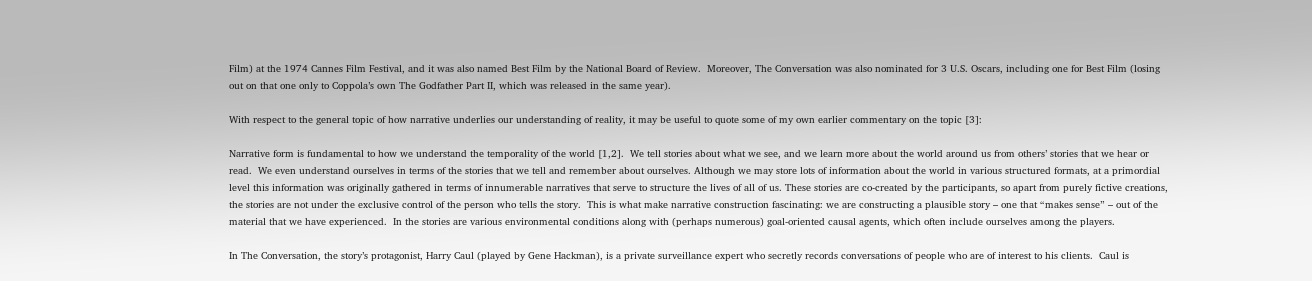Film) at the 1974 Cannes Film Festival, and it was also named Best Film by the National Board of Review.  Moreover, The Conversation was also nominated for 3 U.S. Oscars, including one for Best Film (losing out on that one only to Coppola’s own The Godfather Part II, which was released in the same year).

With respect to the general topic of how narrative underlies our understanding of reality, it may be useful to quote some of my own earlier commentary on the topic [3]:

Narrative form is fundamental to how we understand the temporality of the world [1,2].  We tell stories about what we see, and we learn more about the world around us from others’ stories that we hear or read.  We even understand ourselves in terms of the stories that we tell and remember about ourselves. Although we may store lots of information about the world in various structured formats, at a primordial level this information was originally gathered in terms of innumerable narratives that serve to structure the lives of all of us. These stories are co-created by the participants, so apart from purely fictive creations, the stories are not under the exclusive control of the person who tells the story.  This is what make narrative construction fascinating: we are constructing a plausible story – one that “makes sense” – out of the material that we have experienced.  In the stories are various environmental conditions along with (perhaps numerous) goal-oriented causal agents, which often include ourselves among the players.

In The Conversation, the story’s protagonist, Harry Caul (played by Gene Hackman), is a private surveillance expert who secretly records conversations of people who are of interest to his clients.  Caul is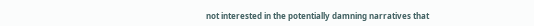not interested in the potentially damning narratives that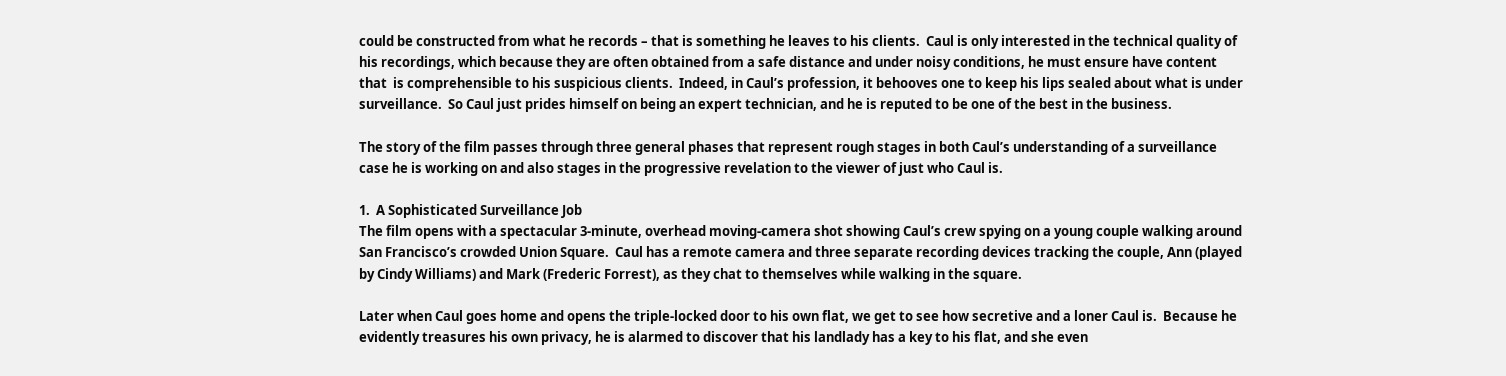could be constructed from what he records – that is something he leaves to his clients.  Caul is only interested in the technical quality of his recordings, which because they are often obtained from a safe distance and under noisy conditions, he must ensure have content that  is comprehensible to his suspicious clients.  Indeed, in Caul’s profession, it behooves one to keep his lips sealed about what is under surveillance.  So Caul just prides himself on being an expert technician, and he is reputed to be one of the best in the business.

The story of the film passes through three general phases that represent rough stages in both Caul’s understanding of a surveillance case he is working on and also stages in the progressive revelation to the viewer of just who Caul is.

1.  A Sophisticated Surveillance Job
The film opens with a spectacular 3-minute, overhead moving-camera shot showing Caul’s crew spying on a young couple walking around San Francisco’s crowded Union Square.  Caul has a remote camera and three separate recording devices tracking the couple, Ann (played by Cindy Williams) and Mark (Frederic Forrest), as they chat to themselves while walking in the square.

Later when Caul goes home and opens the triple-locked door to his own flat, we get to see how secretive and a loner Caul is.  Because he evidently treasures his own privacy, he is alarmed to discover that his landlady has a key to his flat, and she even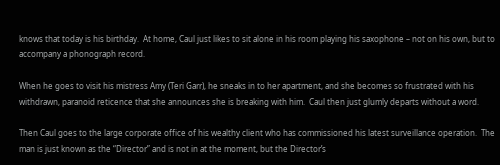knows that today is his birthday.  At home, Caul just likes to sit alone in his room playing his saxophone – not on his own, but to accompany a phonograph record.

When he goes to visit his mistress Amy (Teri Garr), he sneaks in to her apartment, and she becomes so frustrated with his withdrawn, paranoid reticence that she announces she is breaking with him.  Caul then just glumly departs without a word.

Then Caul goes to the large corporate office of his wealthy client who has commissioned his latest surveillance operation.  The man is just known as the “Director” and is not in at the moment, but the Director’s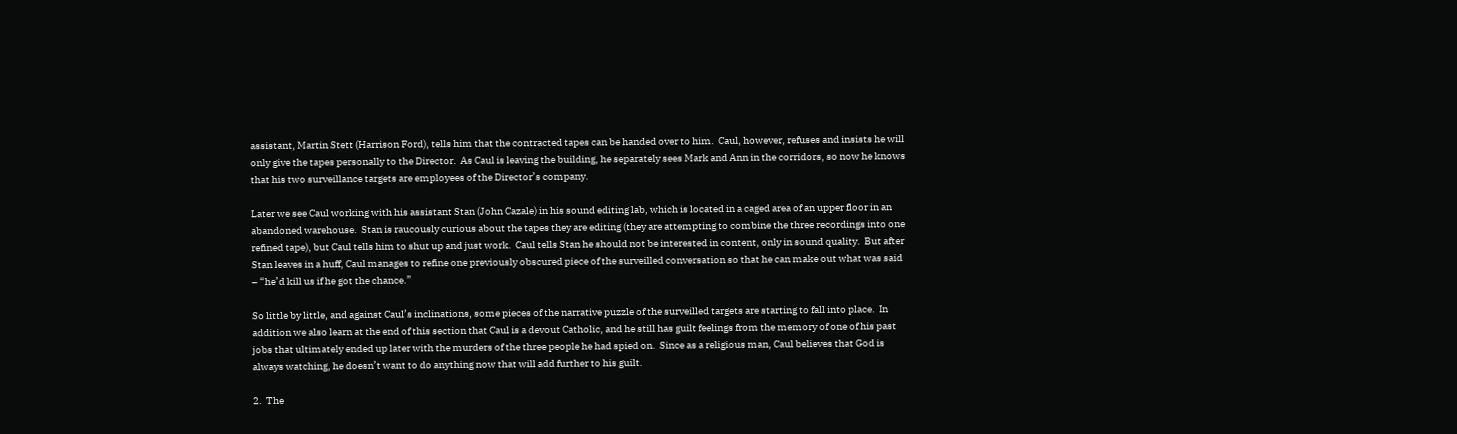assistant, Martin Stett (Harrison Ford), tells him that the contracted tapes can be handed over to him.  Caul, however, refuses and insists he will only give the tapes personally to the Director.  As Caul is leaving the building, he separately sees Mark and Ann in the corridors, so now he knows that his two surveillance targets are employees of the Director’s company.

Later we see Caul working with his assistant Stan (John Cazale) in his sound editing lab, which is located in a caged area of an upper floor in an abandoned warehouse.  Stan is raucously curious about the tapes they are editing (they are attempting to combine the three recordings into one refined tape), but Caul tells him to shut up and just work.  Caul tells Stan he should not be interested in content, only in sound quality.  But after Stan leaves in a huff, Caul manages to refine one previously obscured piece of the surveilled conversation so that he can make out what was said – “he’d kill us if he got the chance.”

So little by little, and against Caul’s inclinations, some pieces of the narrative puzzle of the surveilled targets are starting to fall into place.  In addition we also learn at the end of this section that Caul is a devout Catholic, and he still has guilt feelings from the memory of one of his past jobs that ultimately ended up later with the murders of the three people he had spied on.  Since as a religious man, Caul believes that God is always watching, he doesn’t want to do anything now that will add further to his guilt.

2.  The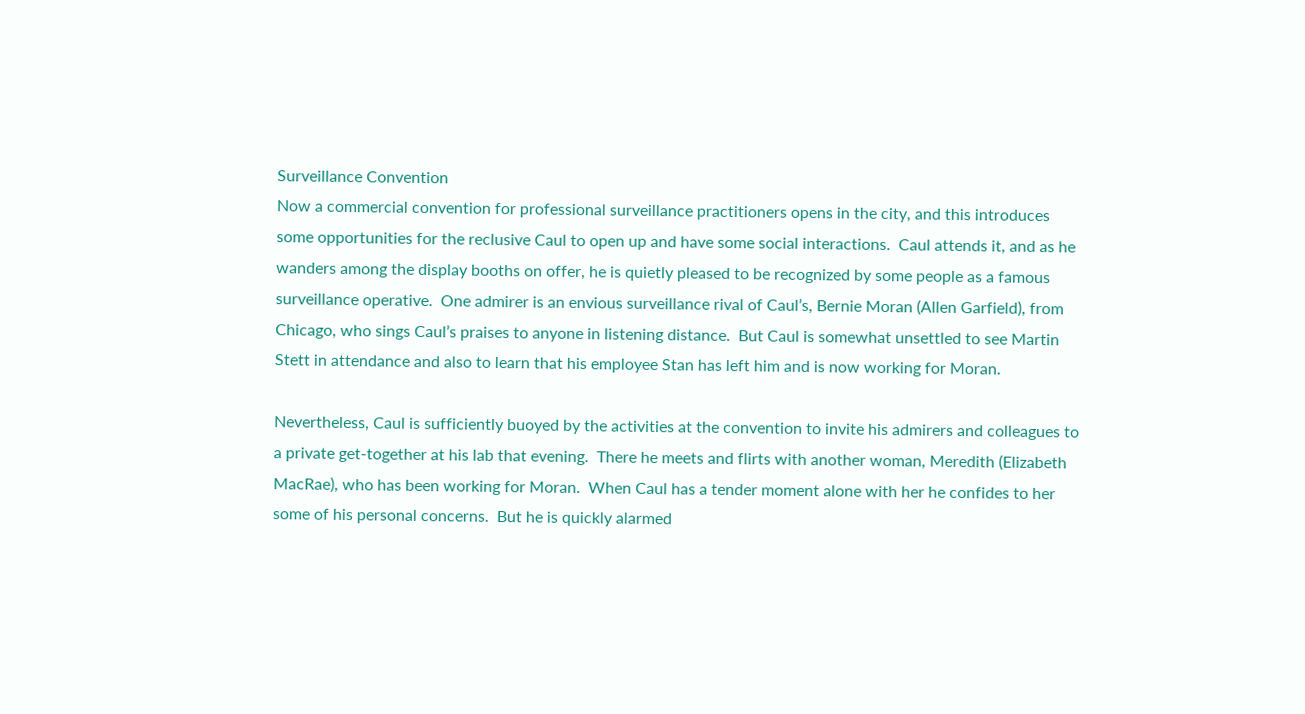Surveillance Convention
Now a commercial convention for professional surveillance practitioners opens in the city, and this introduces some opportunities for the reclusive Caul to open up and have some social interactions.  Caul attends it, and as he wanders among the display booths on offer, he is quietly pleased to be recognized by some people as a famous surveillance operative.  One admirer is an envious surveillance rival of Caul’s, Bernie Moran (Allen Garfield), from Chicago, who sings Caul’s praises to anyone in listening distance.  But Caul is somewhat unsettled to see Martin Stett in attendance and also to learn that his employee Stan has left him and is now working for Moran.

Nevertheless, Caul is sufficiently buoyed by the activities at the convention to invite his admirers and colleagues to a private get-together at his lab that evening.  There he meets and flirts with another woman, Meredith (Elizabeth MacRae), who has been working for Moran.  When Caul has a tender moment alone with her he confides to her some of his personal concerns.  But he is quickly alarmed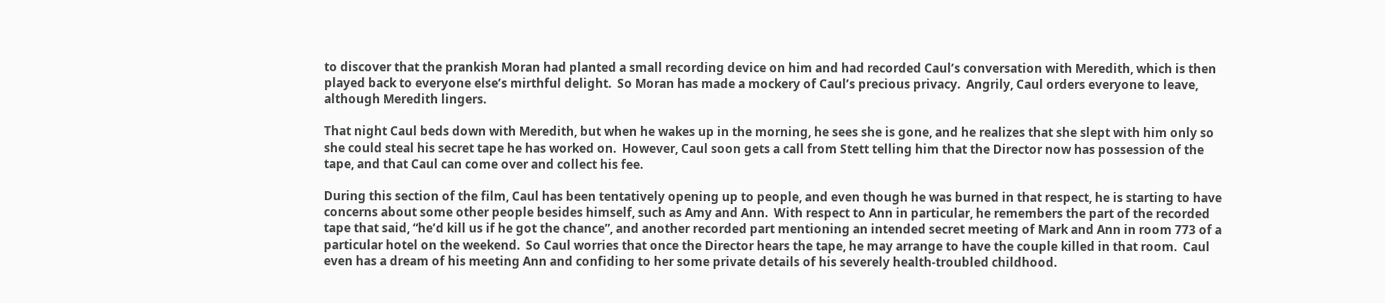to discover that the prankish Moran had planted a small recording device on him and had recorded Caul’s conversation with Meredith, which is then played back to everyone else’s mirthful delight.  So Moran has made a mockery of Caul’s precious privacy.  Angrily, Caul orders everyone to leave, although Meredith lingers.

That night Caul beds down with Meredith, but when he wakes up in the morning, he sees she is gone, and he realizes that she slept with him only so she could steal his secret tape he has worked on.  However, Caul soon gets a call from Stett telling him that the Director now has possession of the tape, and that Caul can come over and collect his fee.

During this section of the film, Caul has been tentatively opening up to people, and even though he was burned in that respect, he is starting to have concerns about some other people besides himself, such as Amy and Ann.  With respect to Ann in particular, he remembers the part of the recorded tape that said, “he’d kill us if he got the chance”, and another recorded part mentioning an intended secret meeting of Mark and Ann in room 773 of a particular hotel on the weekend.  So Caul worries that once the Director hears the tape, he may arrange to have the couple killed in that room.  Caul even has a dream of his meeting Ann and confiding to her some private details of his severely health-troubled childhood.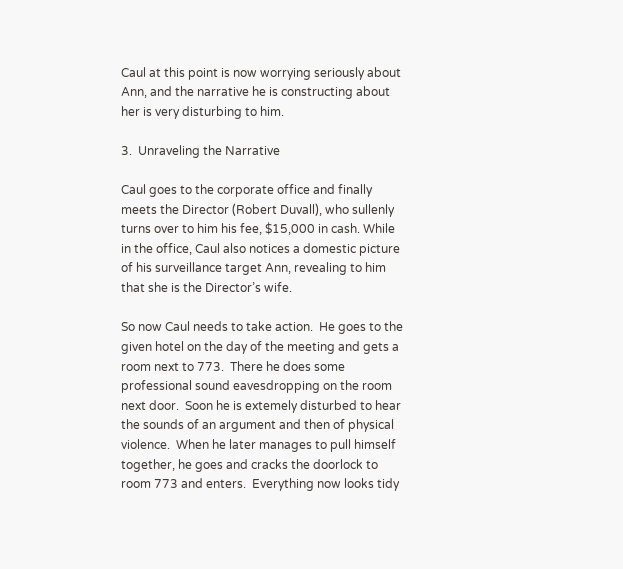Caul at this point is now worrying seriously about Ann, and the narrative he is constructing about her is very disturbing to him.

3.  Unraveling the Narrative

Caul goes to the corporate office and finally meets the Director (Robert Duvall), who sullenly turns over to him his fee, $15,000 in cash. While in the office, Caul also notices a domestic picture of his surveillance target Ann, revealing to him that she is the Director’s wife.

So now Caul needs to take action.  He goes to the given hotel on the day of the meeting and gets a room next to 773.  There he does some professional sound eavesdropping on the room next door.  Soon he is extemely disturbed to hear the sounds of an argument and then of physical violence.  When he later manages to pull himself together, he goes and cracks the doorlock to room 773 and enters.  Everything now looks tidy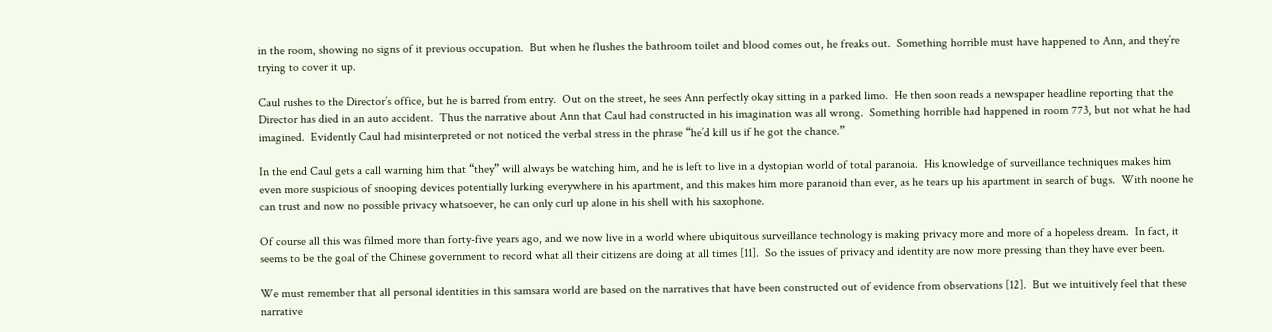in the room, showing no signs of it previous occupation.  But when he flushes the bathroom toilet and blood comes out, he freaks out.  Something horrible must have happened to Ann, and they’re trying to cover it up.

Caul rushes to the Director’s office, but he is barred from entry.  Out on the street, he sees Ann perfectly okay sitting in a parked limo.  He then soon reads a newspaper headline reporting that the Director has died in an auto accident.  Thus the narrative about Ann that Caul had constructed in his imagination was all wrong.  Something horrible had happened in room 773, but not what he had imagined.  Evidently Caul had misinterpreted or not noticed the verbal stress in the phrase “he’d kill us if he got the chance.”

In the end Caul gets a call warning him that “they” will always be watching him, and he is left to live in a dystopian world of total paranoia.  His knowledge of surveillance techniques makes him even more suspicious of snooping devices potentially lurking everywhere in his apartment, and this makes him more paranoid than ever, as he tears up his apartment in search of bugs.  With noone he can trust and now no possible privacy whatsoever, he can only curl up alone in his shell with his saxophone.

Of course all this was filmed more than forty-five years ago, and we now live in a world where ubiquitous surveillance technology is making privacy more and more of a hopeless dream.  In fact, it seems to be the goal of the Chinese government to record what all their citizens are doing at all times [11].  So the issues of privacy and identity are now more pressing than they have ever been.

We must remember that all personal identities in this samsara world are based on the narratives that have been constructed out of evidence from observations [12].  But we intuitively feel that these narrative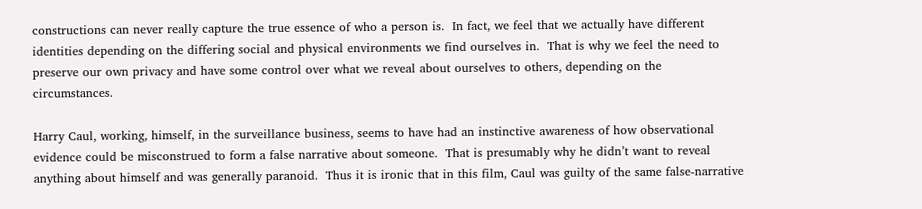constructions can never really capture the true essence of who a person is.  In fact, we feel that we actually have different identities depending on the differing social and physical environments we find ourselves in.  That is why we feel the need to preserve our own privacy and have some control over what we reveal about ourselves to others, depending on the circumstances.

Harry Caul, working, himself, in the surveillance business, seems to have had an instinctive awareness of how observational evidence could be misconstrued to form a false narrative about someone.  That is presumably why he didn’t want to reveal anything about himself and was generally paranoid.  Thus it is ironic that in this film, Caul was guilty of the same false-narrative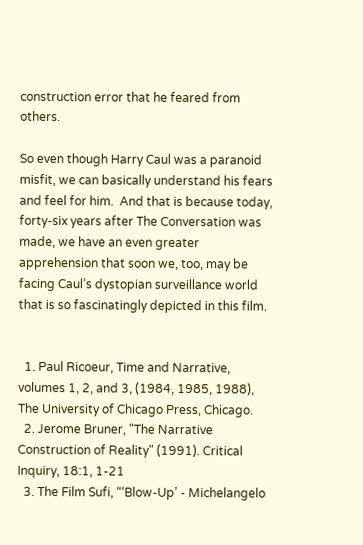construction error that he feared from others.

So even though Harry Caul was a paranoid misfit, we can basically understand his fears and feel for him.  And that is because today,  forty-six years after The Conversation was made, we have an even greater apprehension that soon we, too, may be facing Caul’s dystopian surveillance world that is so fascinatingly depicted in this film.


  1. Paul Ricoeur, Time and Narrative, volumes 1, 2, and 3, (1984, 1985, 1988), The University of Chicago Press, Chicago.
  2. Jerome Bruner, "The Narrative Construction of Reality" (1991). Critical Inquiry, 18:1, 1-21
  3. The Film Sufi, “‘Blow-Up’ - Michelangelo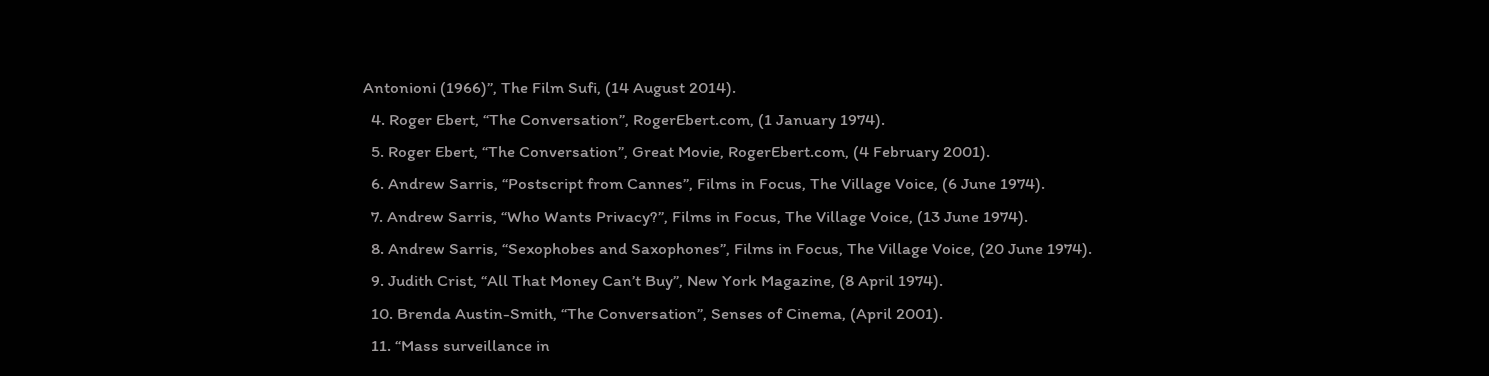Antonioni (1966)”, The Film Sufi, (14 August 2014).
  4. Roger Ebert, “The Conversation”, RogerEbert.com, (1 January 1974).
  5. Roger Ebert, “The Conversation”, Great Movie, RogerEbert.com, (4 February 2001).
  6. Andrew Sarris, “Postscript from Cannes”, Films in Focus, The Village Voice, (6 June 1974).
  7. Andrew Sarris, “Who Wants Privacy?”, Films in Focus, The Village Voice, (13 June 1974).
  8. Andrew Sarris, “Sexophobes and Saxophones”, Films in Focus, The Village Voice, (20 June 1974).
  9. Judith Crist, “All That Money Can’t Buy”, New York Magazine, (8 April 1974).
  10. Brenda Austin-Smith, “The Conversation”, Senses of Cinema, (April 2001).
  11. “Mass surveillance in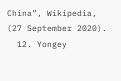China”, Wikipedia, (27 September 2020).
  12. Yongey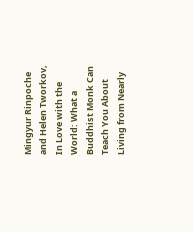Mingyur Rinpoche and Helen Tworkov, In Love with the World: What a Buddhist Monk Can Teach You About Living from Nearly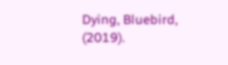Dying, Bluebird, (2019).